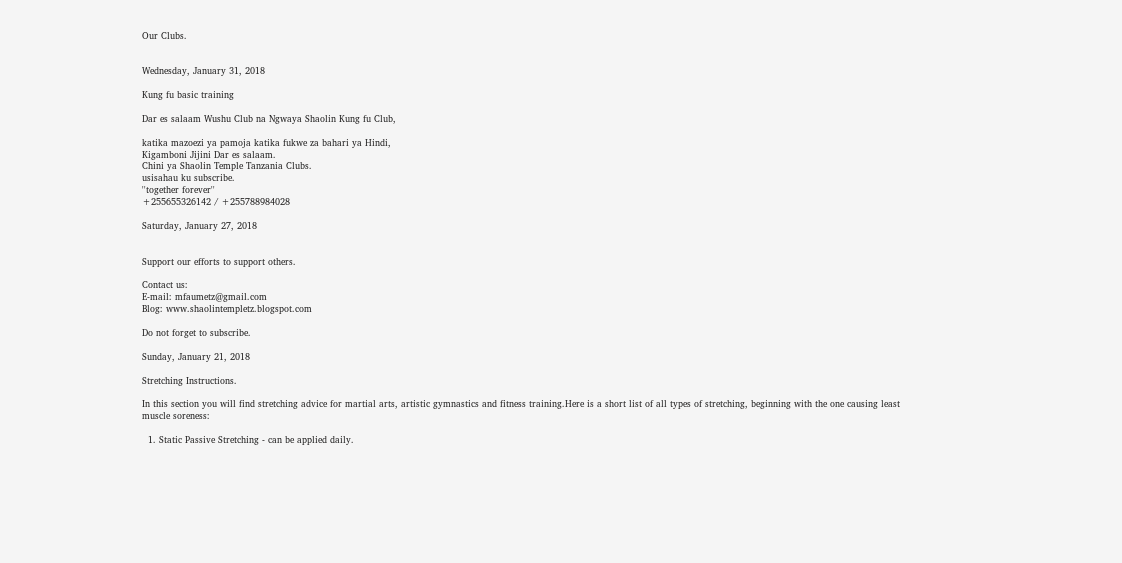Our Clubs.


Wednesday, January 31, 2018

Kung fu basic training

Dar es salaam Wushu Club na Ngwaya Shaolin Kung fu Club,

katika mazoezi ya pamoja katika fukwe za bahari ya Hindi,
Kigamboni Jijini Dar es salaam.
Chini ya Shaolin Temple Tanzania Clubs.
usisahau ku subscribe.
''together forever''
+255655326142 / +255788984028

Saturday, January 27, 2018


Support our efforts to support others.

Contact us:
E-mail: mfaumetz@gmail.com
Blog: www.shaolintempletz.blogspot.com

Do not forget to subscribe.

Sunday, January 21, 2018

Stretching Instructions.

In this section you will find stretching advice for martial arts, artistic gymnastics and fitness training.Here is a short list of all types of stretching, beginning with the one causing least muscle soreness:

  1. Static Passive Stretching - can be applied daily.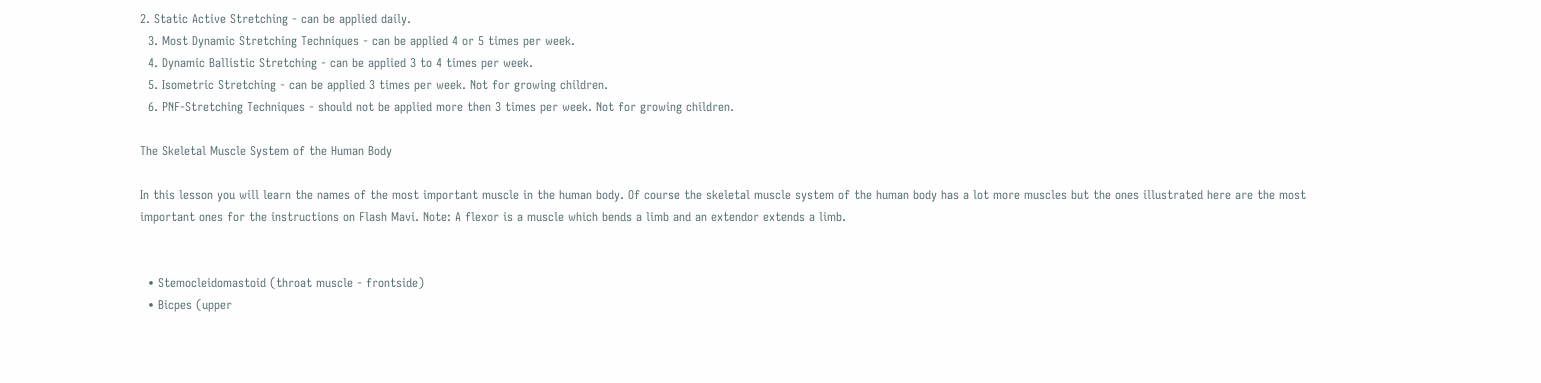2. Static Active Stretching - can be applied daily.
  3. Most Dynamic Stretching Techniques - can be applied 4 or 5 times per week.
  4. Dynamic Ballistic Stretching - can be applied 3 to 4 times per week.
  5. Isometric Stretching - can be applied 3 times per week. Not for growing children.
  6. PNF-Stretching Techniques - should not be applied more then 3 times per week. Not for growing children.

The Skeletal Muscle System of the Human Body

In this lesson you will learn the names of the most important muscle in the human body. Of course the skeletal muscle system of the human body has a lot more muscles but the ones illustrated here are the most important ones for the instructions on Flash Mavi. Note: A flexor is a muscle which bends a limb and an extendor extends a limb.


  • Stemocleidomastoid (throat muscle - frontside)
  • Bicpes (upper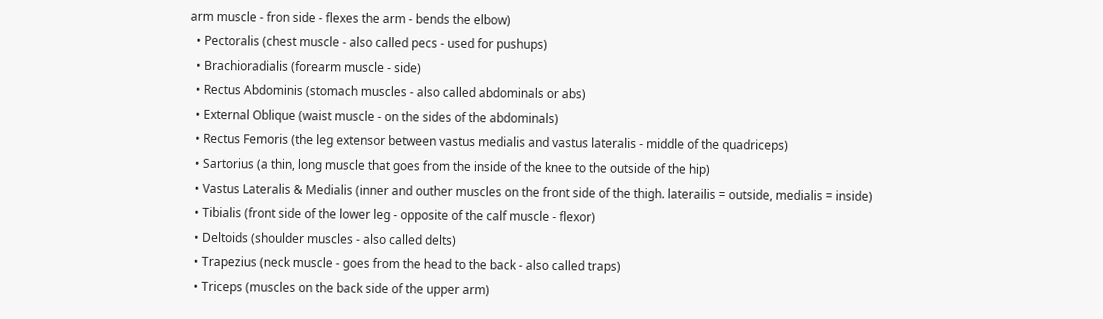arm muscle - fron side - flexes the arm - bends the elbow)
  • Pectoralis (chest muscle - also called pecs - used for pushups)
  • Brachioradialis (forearm muscle - side)
  • Rectus Abdominis (stomach muscles - also called abdominals or abs)
  • External Oblique (waist muscle - on the sides of the abdominals)
  • Rectus Femoris (the leg extensor between vastus medialis and vastus lateralis - middle of the quadriceps)
  • Sartorius (a thin, long muscle that goes from the inside of the knee to the outside of the hip)
  • Vastus Lateralis & Medialis (inner and outher muscles on the front side of the thigh. laterailis = outside, medialis = inside)
  • Tibialis (front side of the lower leg - opposite of the calf muscle - flexor)
  • Deltoids (shoulder muscles - also called delts)
  • Trapezius (neck muscle - goes from the head to the back - also called traps)
  • Triceps (muscles on the back side of the upper arm)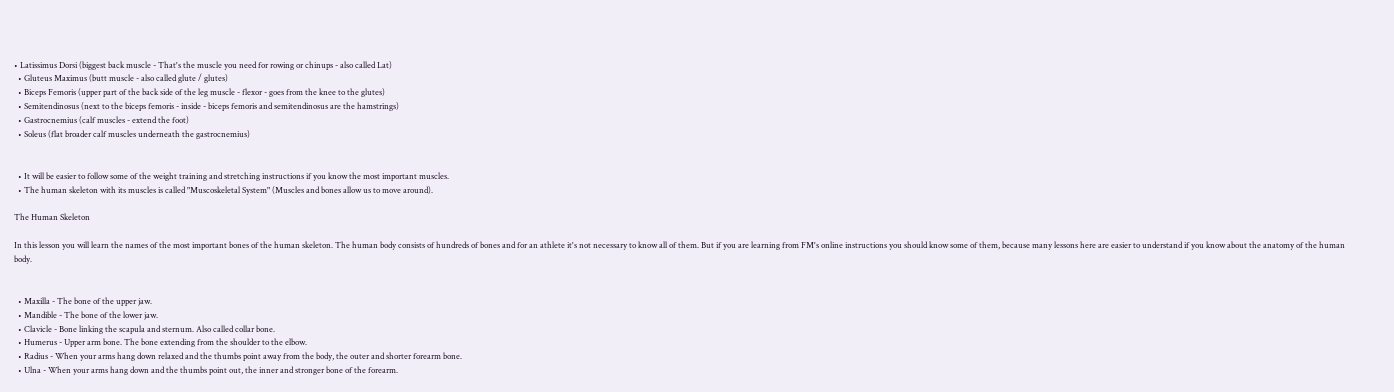• Latissimus Dorsi (biggest back muscle - That's the muscle you need for rowing or chinups - also called Lat)
  • Gluteus Maximus (butt muscle - also called glute / glutes)
  • Biceps Femoris (upper part of the back side of the leg muscle - flexor - goes from the knee to the glutes)
  • Semitendinosus (next to the biceps femoris - inside - biceps femoris and semitendinosus are the hamstrings)
  • Gastrocnemius (calf muscles - extend the foot)
  • Soleus (flat broader calf muscles underneath the gastrocnemius)


  • It will be easier to follow some of the weight training and stretching instructions if you know the most important muscles.
  • The human skeleton with its muscles is called "Muscoskeletal System" (Muscles and bones allow us to move around).

The Human Skeleton

In this lesson you will learn the names of the most important bones of the human skeleton. The human body consists of hundreds of bones and for an athlete it's not necessary to know all of them. But if you are learning from FM's online instructions you should know some of them, because many lessons here are easier to understand if you know about the anatomy of the human body.


  • Maxilla - The bone of the upper jaw.
  • Mandible - The bone of the lower jaw.
  • Clavicle - Bone linking the scapula and sternum. Also called collar bone.
  • Humerus - Upper arm bone. The bone extending from the shoulder to the elbow.
  • Radius - When your arms hang down relaxed and the thumbs point away from the body, the outer and shorter forearm bone.
  • Ulna - When your arms hang down and the thumbs point out, the inner and stronger bone of the forearm.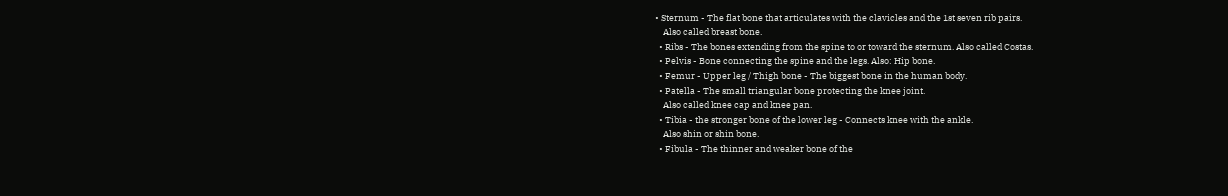• Sternum - The flat bone that articulates with the clavicles and the 1st seven rib pairs.
    Also called breast bone.
  • Ribs - The bones extending from the spine to or toward the sternum. Also called Costas.
  • Pelvis - Bone connecting the spine and the legs. Also: Hip bone.
  • Femur - Upper leg / Thigh bone - The biggest bone in the human body.
  • Patella - The small triangular bone protecting the knee joint.
    Also called knee cap and knee pan.
  • Tibia - the stronger bone of the lower leg - Connects knee with the ankle.
    Also shin or shin bone.
  • Fibula - The thinner and weaker bone of the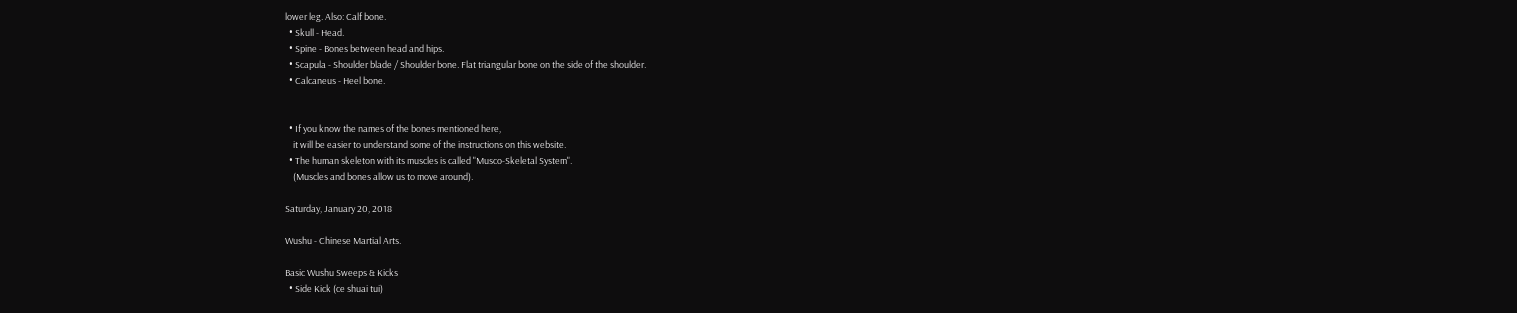lower leg. Also: Calf bone.
  • Skull - Head.
  • Spine - Bones between head and hips.
  • Scapula - Shoulder blade / Shoulder bone. Flat triangular bone on the side of the shoulder.
  • Calcaneus - Heel bone.


  • If you know the names of the bones mentioned here,
    it will be easier to understand some of the instructions on this website.
  • The human skeleton with its muscles is called "Musco-Skeletal System".
    (Muscles and bones allow us to move around).

Saturday, January 20, 2018

Wushu - Chinese Martial Arts.

Basic Wushu Sweeps & Kicks
  • Side Kick (ce shuai tui)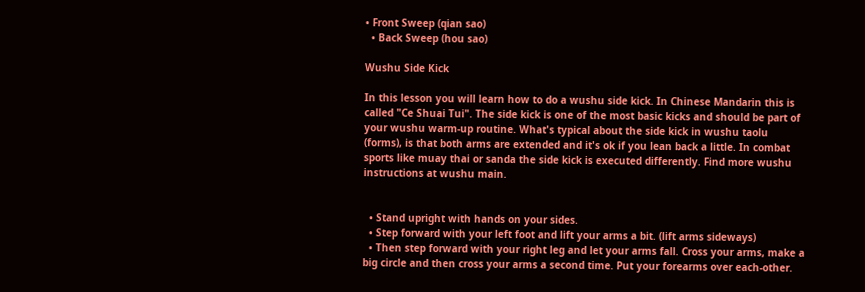• Front Sweep (qian sao)
  • Back Sweep (hou sao)

Wushu Side Kick

In this lesson you will learn how to do a wushu side kick. In Chinese Mandarin this is called "Ce Shuai Tui". The side kick is one of the most basic kicks and should be part of your wushu warm-up routine. What's typical about the side kick in wushu taolu (forms), is that both arms are extended and it's ok if you lean back a little. In combat sports like muay thai or sanda the side kick is executed differently. Find more wushu instructions at wushu main.


  • Stand upright with hands on your sides.
  • Step forward with your left foot and lift your arms a bit. (lift arms sideways)
  • Then step forward with your right leg and let your arms fall. Cross your arms, make a big circle and then cross your arms a second time. Put your forearms over each-other.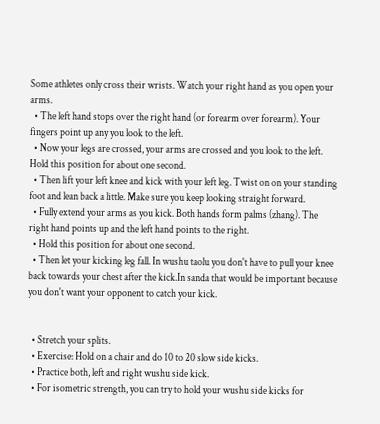Some athletes only cross their wrists. Watch your right hand as you open your arms.
  • The left hand stops over the right hand (or forearm over forearm). Your fingers point up any you look to the left.
  • Now your legs are crossed, your arms are crossed and you look to the left. Hold this position for about one second.
  • Then lift your left knee and kick with your left leg. Twist on on your standing foot and lean back a little. Make sure you keep looking straight forward.
  • Fully extend your arms as you kick. Both hands form palms (zhang). The right hand points up and the left hand points to the right.
  • Hold this position for about one second.
  • Then let your kicking leg fall. In wushu taolu you don't have to pull your knee back towards your chest after the kick.In sanda that would be important because you don't want your opponent to catch your kick.


  • Stretch your splits.
  • Exercise: Hold on a chair and do 10 to 20 slow side kicks.
  • Practice both, left and right wushu side kick.
  • For isometric strength, you can try to hold your wushu side kicks for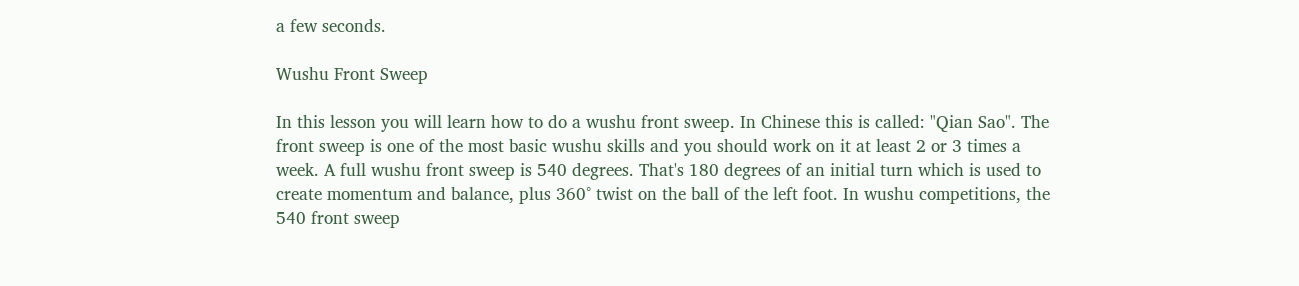a few seconds.

Wushu Front Sweep

In this lesson you will learn how to do a wushu front sweep. In Chinese this is called: "Qian Sao". The front sweep is one of the most basic wushu skills and you should work on it at least 2 or 3 times a week. A full wushu front sweep is 540 degrees. That's 180 degrees of an initial turn which is used to create momentum and balance, plus 360° twist on the ball of the left foot. In wushu competitions, the 540 front sweep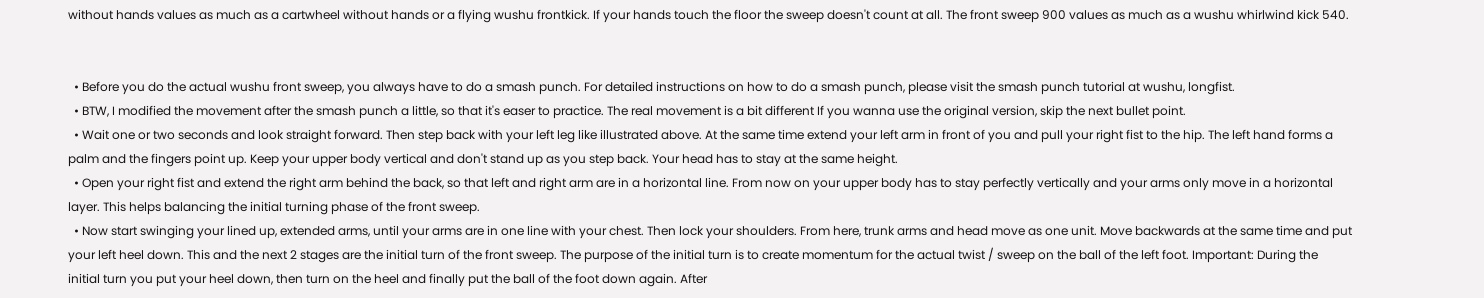without hands values as much as a cartwheel without hands or a flying wushu frontkick. If your hands touch the floor the sweep doesn't count at all. The front sweep 900 values as much as a wushu whirlwind kick 540.


  • Before you do the actual wushu front sweep, you always have to do a smash punch. For detailed instructions on how to do a smash punch, please visit the smash punch tutorial at wushu, longfist.
  • BTW, I modified the movement after the smash punch a little, so that it's easer to practice. The real movement is a bit different If you wanna use the original version, skip the next bullet point.
  • Wait one or two seconds and look straight forward. Then step back with your left leg like illustrated above. At the same time extend your left arm in front of you and pull your right fist to the hip. The left hand forms a palm and the fingers point up. Keep your upper body vertical and don't stand up as you step back. Your head has to stay at the same height.
  • Open your right fist and extend the right arm behind the back, so that left and right arm are in a horizontal line. From now on your upper body has to stay perfectly vertically and your arms only move in a horizontal layer. This helps balancing the initial turning phase of the front sweep.
  • Now start swinging your lined up, extended arms, until your arms are in one line with your chest. Then lock your shoulders. From here, trunk arms and head move as one unit. Move backwards at the same time and put your left heel down. This and the next 2 stages are the initial turn of the front sweep. The purpose of the initial turn is to create momentum for the actual twist / sweep on the ball of the left foot. Important: During the initial turn you put your heel down, then turn on the heel and finally put the ball of the foot down again. After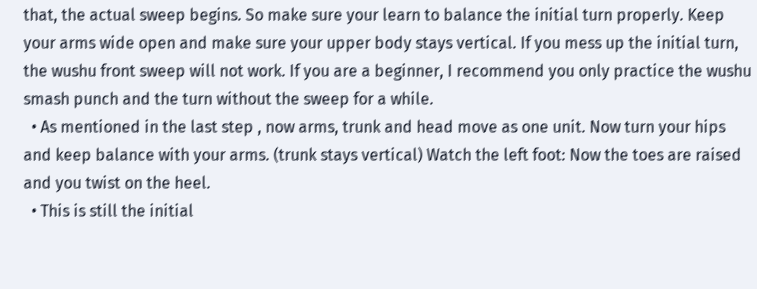that, the actual sweep begins. So make sure your learn to balance the initial turn properly. Keep your arms wide open and make sure your upper body stays vertical. If you mess up the initial turn, the wushu front sweep will not work. If you are a beginner, I recommend you only practice the wushu smash punch and the turn without the sweep for a while.
  • As mentioned in the last step , now arms, trunk and head move as one unit. Now turn your hips and keep balance with your arms. (trunk stays vertical) Watch the left foot: Now the toes are raised and you twist on the heel.
  • This is still the initial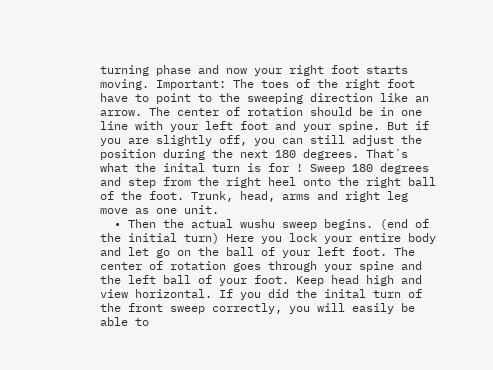turning phase and now your right foot starts moving. Important: The toes of the right foot have to point to the sweeping direction like an arrow. The center of rotation should be in one line with your left foot and your spine. But if you are slightly off, you can still adjust the position during the next 180 degrees. That´s what the inital turn is for ! Sweep 180 degrees and step from the right heel onto the right ball of the foot. Trunk, head, arms and right leg move as one unit.
  • Then the actual wushu sweep begins. (end of the initial turn) Here you lock your entire body and let go on the ball of your left foot. The center of rotation goes through your spine and the left ball of your foot. Keep head high and view horizontal. If you did the inital turn of the front sweep correctly, you will easily be able to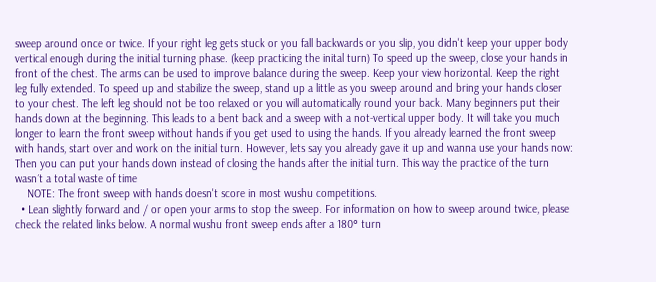sweep around once or twice. If your right leg gets stuck or you fall backwards or you slip, you didn't keep your upper body vertical enough during the initial turning phase. (keep practicing the inital turn) To speed up the sweep, close your hands in front of the chest. The arms can be used to improve balance during the sweep. Keep your view horizontal. Keep the right leg fully extended. To speed up and stabilize the sweep, stand up a little as you sweep around and bring your hands closer to your chest. The left leg should not be too relaxed or you will automatically round your back. Many beginners put their hands down at the beginning. This leads to a bent back and a sweep with a not-vertical upper body. It will take you much longer to learn the front sweep without hands if you get used to using the hands. If you already learned the front sweep with hands, start over and work on the initial turn. However, lets say you already gave it up and wanna use your hands now: Then you can put your hands down instead of closing the hands after the initial turn. This way the practice of the turn wasn´t a total waste of time
    NOTE: The front sweep with hands doesn't score in most wushu competitions.
  • Lean slightly forward and / or open your arms to stop the sweep. For information on how to sweep around twice, please check the related links below. A normal wushu front sweep ends after a 180° turn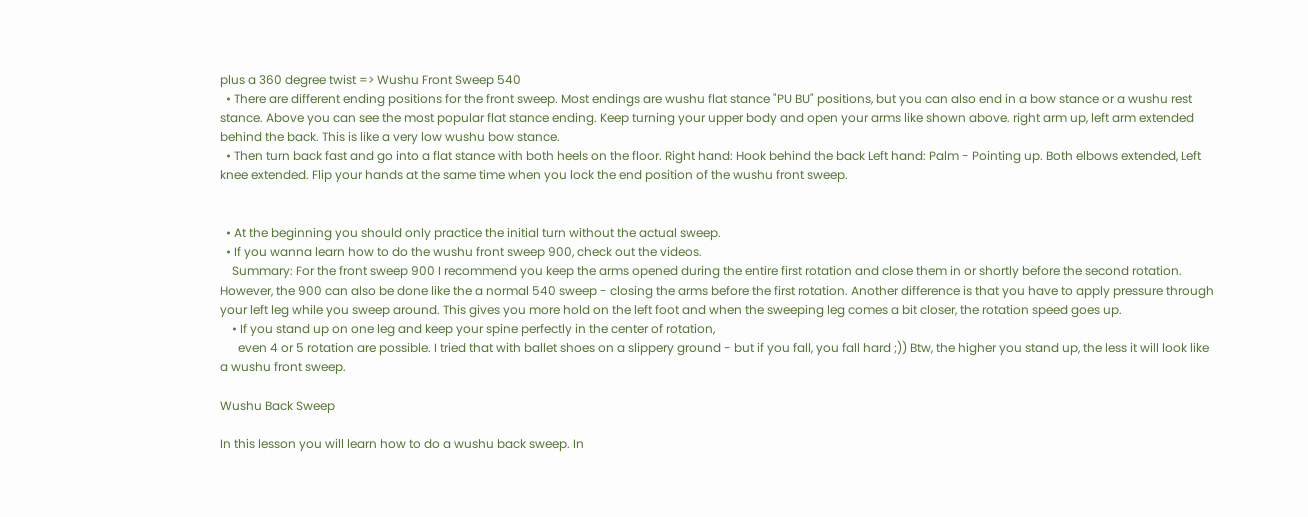plus a 360 degree twist => Wushu Front Sweep 540
  • There are different ending positions for the front sweep. Most endings are wushu flat stance "PU BU" positions, but you can also end in a bow stance or a wushu rest stance. Above you can see the most popular flat stance ending. Keep turning your upper body and open your arms like shown above. right arm up, left arm extended behind the back. This is like a very low wushu bow stance.
  • Then turn back fast and go into a flat stance with both heels on the floor. Right hand: Hook behind the back Left hand: Palm - Pointing up. Both elbows extended, Left knee extended. Flip your hands at the same time when you lock the end position of the wushu front sweep.


  • At the beginning you should only practice the initial turn without the actual sweep.
  • If you wanna learn how to do the wushu front sweep 900, check out the videos.
    Summary: For the front sweep 900 I recommend you keep the arms opened during the entire first rotation and close them in or shortly before the second rotation. However, the 900 can also be done like the a normal 540 sweep - closing the arms before the first rotation. Another difference is that you have to apply pressure through your left leg while you sweep around. This gives you more hold on the left foot and when the sweeping leg comes a bit closer, the rotation speed goes up.
    • If you stand up on one leg and keep your spine perfectly in the center of rotation,
      even 4 or 5 rotation are possible. I tried that with ballet shoes on a slippery ground - but if you fall, you fall hard ;)) Btw, the higher you stand up, the less it will look like a wushu front sweep.

Wushu Back Sweep

In this lesson you will learn how to do a wushu back sweep. In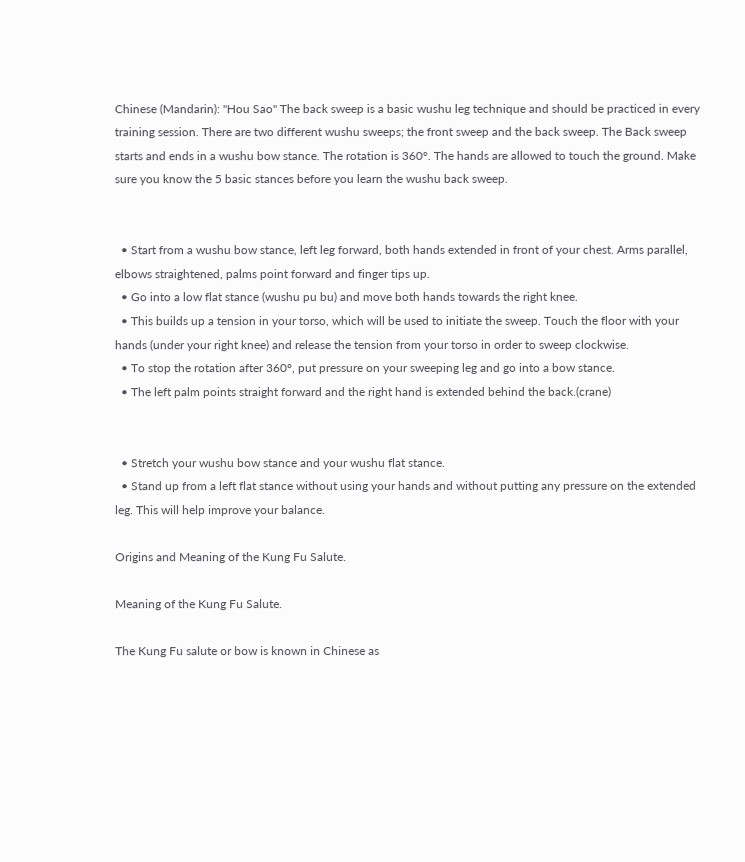Chinese (Mandarin): "Hou Sao" The back sweep is a basic wushu leg technique and should be practiced in every training session. There are two different wushu sweeps; the front sweep and the back sweep. The Back sweep starts and ends in a wushu bow stance. The rotation is 360°. The hands are allowed to touch the ground. Make sure you know the 5 basic stances before you learn the wushu back sweep.


  • Start from a wushu bow stance, left leg forward, both hands extended in front of your chest. Arms parallel, elbows straightened, palms point forward and finger tips up.
  • Go into a low flat stance (wushu pu bu) and move both hands towards the right knee.
  • This builds up a tension in your torso, which will be used to initiate the sweep. Touch the floor with your hands (under your right knee) and release the tension from your torso in order to sweep clockwise.
  • To stop the rotation after 360°, put pressure on your sweeping leg and go into a bow stance.
  • The left palm points straight forward and the right hand is extended behind the back.(crane)


  • Stretch your wushu bow stance and your wushu flat stance.
  • Stand up from a left flat stance without using your hands and without putting any pressure on the extended leg. This will help improve your balance.

Origins and Meaning of the Kung Fu Salute.

Meaning of the Kung Fu Salute.

The Kung Fu salute or bow is known in Chinese as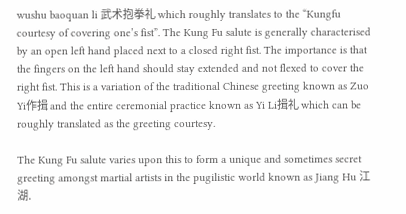wushu baoquan li 武术抱拳礼 which roughly translates to the “Kungfu courtesy of covering one’s fist”. The Kung Fu salute is generally characterised by an open left hand placed next to a closed right fist. The importance is that the fingers on the left hand should stay extended and not flexed to cover the right fist. This is a variation of the traditional Chinese greeting known as Zuo Yi作揖 and the entire ceremonial practice known as Yi Li揖礼 which can be roughly translated as the greeting courtesy.

The Kung Fu salute varies upon this to form a unique and sometimes secret greeting amongst martial artists in the pugilistic world known as Jiang Hu 江湖.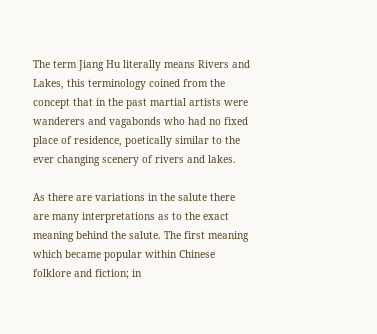The term Jiang Hu literally means Rivers and Lakes, this terminology coined from the concept that in the past martial artists were wanderers and vagabonds who had no fixed place of residence, poetically similar to the ever changing scenery of rivers and lakes.

As there are variations in the salute there are many interpretations as to the exact meaning behind the salute. The first meaning which became popular within Chinese folklore and fiction; in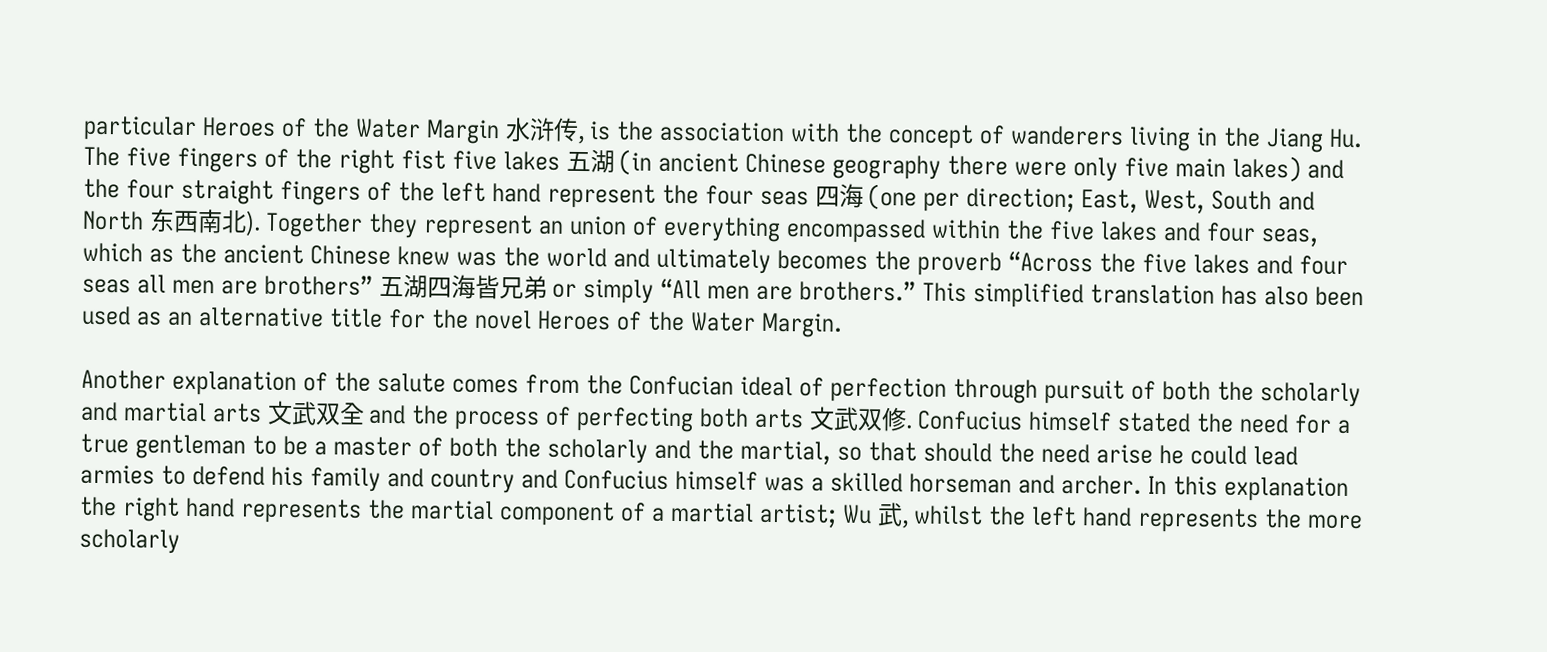particular Heroes of the Water Margin 水浒传, is the association with the concept of wanderers living in the Jiang Hu. The five fingers of the right fist five lakes 五湖 (in ancient Chinese geography there were only five main lakes) and the four straight fingers of the left hand represent the four seas 四海 (one per direction; East, West, South and North 东西南北). Together they represent an union of everything encompassed within the five lakes and four seas, which as the ancient Chinese knew was the world and ultimately becomes the proverb “Across the five lakes and four seas all men are brothers” 五湖四海皆兄弟 or simply “All men are brothers.” This simplified translation has also been used as an alternative title for the novel Heroes of the Water Margin.

Another explanation of the salute comes from the Confucian ideal of perfection through pursuit of both the scholarly and martial arts 文武双全 and the process of perfecting both arts 文武双修. Confucius himself stated the need for a true gentleman to be a master of both the scholarly and the martial, so that should the need arise he could lead armies to defend his family and country and Confucius himself was a skilled horseman and archer. In this explanation the right hand represents the martial component of a martial artist; Wu 武, whilst the left hand represents the more scholarly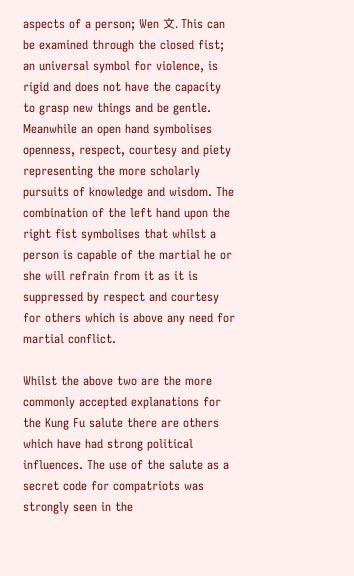aspects of a person; Wen 文. This can be examined through the closed fist; an universal symbol for violence, is rigid and does not have the capacity to grasp new things and be gentle. Meanwhile an open hand symbolises openness, respect, courtesy and piety representing the more scholarly pursuits of knowledge and wisdom. The combination of the left hand upon the right fist symbolises that whilst a person is capable of the martial he or she will refrain from it as it is suppressed by respect and courtesy for others which is above any need for martial conflict.

Whilst the above two are the more commonly accepted explanations for the Kung Fu salute there are others which have had strong political influences. The use of the salute as a secret code for compatriots was strongly seen in the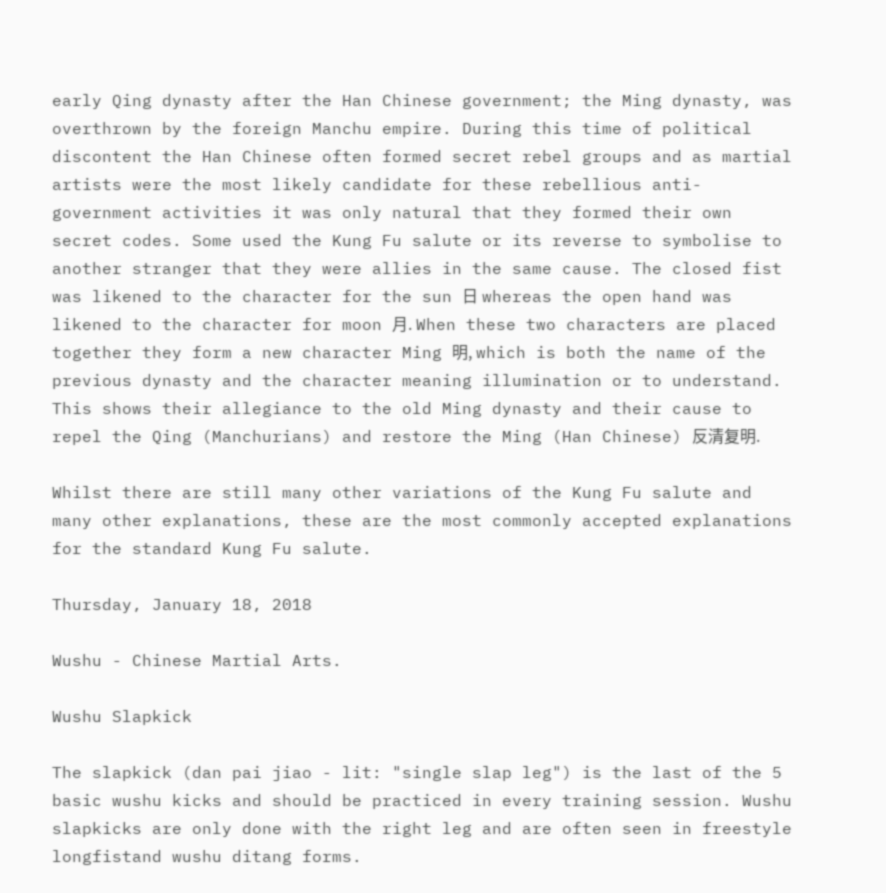early Qing dynasty after the Han Chinese government; the Ming dynasty, was overthrown by the foreign Manchu empire. During this time of political discontent the Han Chinese often formed secret rebel groups and as martial artists were the most likely candidate for these rebellious anti-government activities it was only natural that they formed their own secret codes. Some used the Kung Fu salute or its reverse to symbolise to another stranger that they were allies in the same cause. The closed fist was likened to the character for the sun 日 whereas the open hand was likened to the character for moon 月. When these two characters are placed together they form a new character Ming 明, which is both the name of the previous dynasty and the character meaning illumination or to understand. This shows their allegiance to the old Ming dynasty and their cause to repel the Qing (Manchurians) and restore the Ming (Han Chinese) 反清复明.

Whilst there are still many other variations of the Kung Fu salute and many other explanations, these are the most commonly accepted explanations for the standard Kung Fu salute.

Thursday, January 18, 2018

Wushu - Chinese Martial Arts.

Wushu Slapkick

The slapkick (dan pai jiao - lit: "single slap leg") is the last of the 5 basic wushu kicks and should be practiced in every training session. Wushu slapkicks are only done with the right leg and are often seen in freestyle longfistand wushu ditang forms.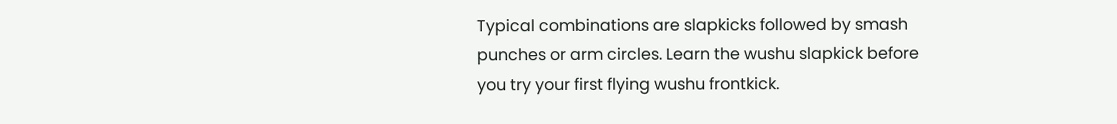Typical combinations are slapkicks followed by smash punches or arm circles. Learn the wushu slapkick before you try your first flying wushu frontkick.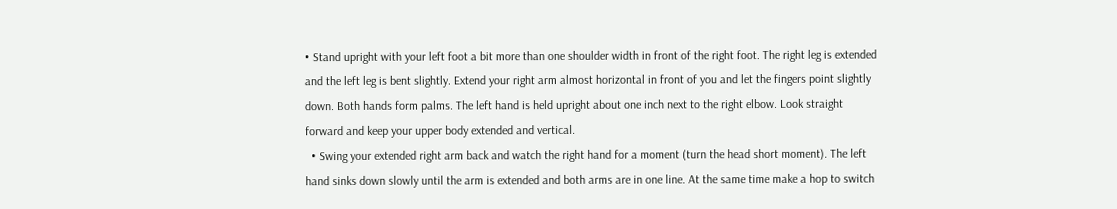• Stand upright with your left foot a bit more than one shoulder width in front of the right foot. The right leg is extended and the left leg is bent slightly. Extend your right arm almost horizontal in front of you and let the fingers point slightly down. Both hands form palms. The left hand is held upright about one inch next to the right elbow. Look straight forward and keep your upper body extended and vertical.
  • Swing your extended right arm back and watch the right hand for a moment (turn the head short moment). The left hand sinks down slowly until the arm is extended and both arms are in one line. At the same time make a hop to switch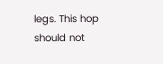legs. This hop should not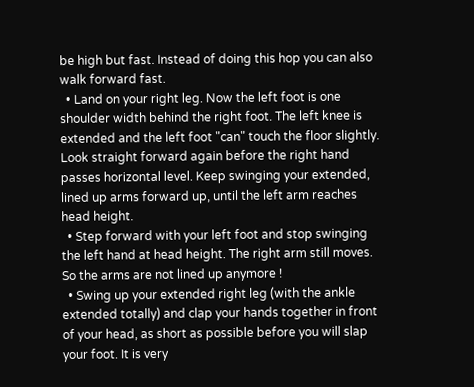be high but fast. Instead of doing this hop you can also walk forward fast.
  • Land on your right leg. Now the left foot is one shoulder width behind the right foot. The left knee is extended and the left foot "can" touch the floor slightly. Look straight forward again before the right hand passes horizontal level. Keep swinging your extended, lined up arms forward up, until the left arm reaches head height.
  • Step forward with your left foot and stop swinging the left hand at head height. The right arm still moves. So the arms are not lined up anymore !
  • Swing up your extended right leg (with the ankle extended totally) and clap your hands together in front of your head, as short as possible before you will slap your foot. It is very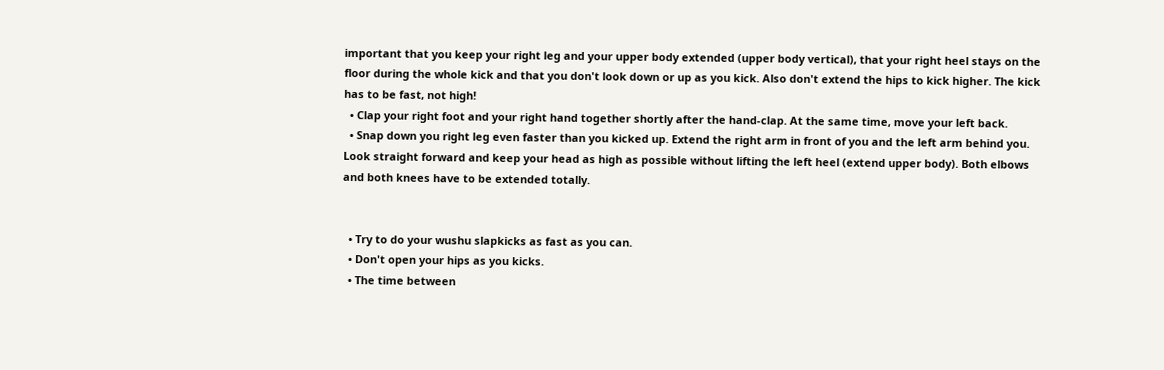important that you keep your right leg and your upper body extended (upper body vertical), that your right heel stays on the floor during the whole kick and that you don't look down or up as you kick. Also don't extend the hips to kick higher. The kick has to be fast, not high!
  • Clap your right foot and your right hand together shortly after the hand-clap. At the same time, move your left back.
  • Snap down you right leg even faster than you kicked up. Extend the right arm in front of you and the left arm behind you. Look straight forward and keep your head as high as possible without lifting the left heel (extend upper body). Both elbows and both knees have to be extended totally.


  • Try to do your wushu slapkicks as fast as you can.
  • Don't open your hips as you kicks.
  • The time between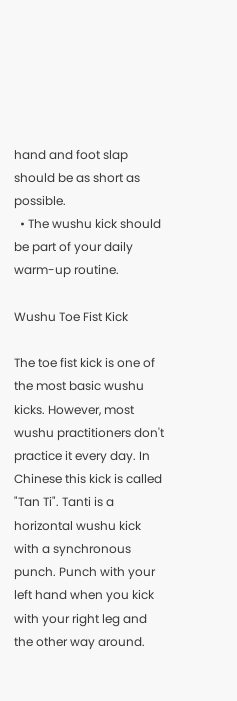hand and foot slap should be as short as possible.
  • The wushu kick should be part of your daily warm-up routine.

Wushu Toe Fist Kick

The toe fist kick is one of the most basic wushu kicks. However, most wushu practitioners don't practice it every day. In Chinese this kick is called "Tan Ti". Tanti is a horizontal wushu kick with a synchronous punch. Punch with your left hand when you kick with your right leg and the other way around.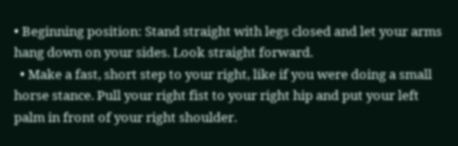• Beginning position: Stand straight with legs closed and let your arms hang down on your sides. Look straight forward.
  • Make a fast, short step to your right, like if you were doing a small horse stance. Pull your right fist to your right hip and put your left palm in front of your right shoulder.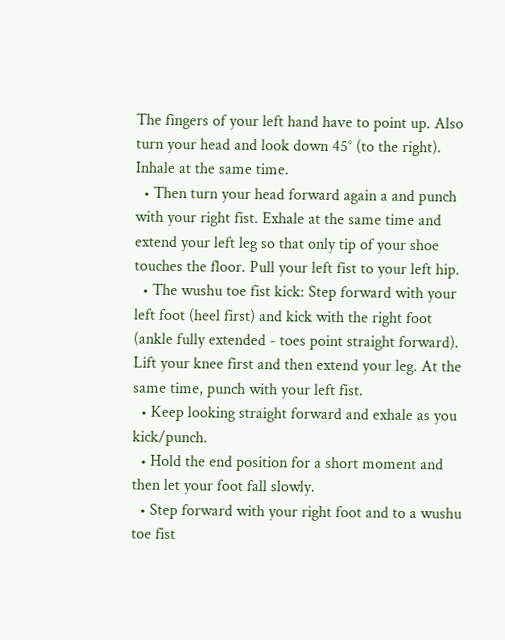The fingers of your left hand have to point up. Also turn your head and look down 45° (to the right). Inhale at the same time.
  • Then turn your head forward again a and punch with your right fist. Exhale at the same time and extend your left leg so that only tip of your shoe touches the floor. Pull your left fist to your left hip.
  • The wushu toe fist kick: Step forward with your left foot (heel first) and kick with the right foot (ankle fully extended - toes point straight forward). Lift your knee first and then extend your leg. At the same time, punch with your left fist.
  • Keep looking straight forward and exhale as you kick/punch.
  • Hold the end position for a short moment and then let your foot fall slowly.
  • Step forward with your right foot and to a wushu toe fist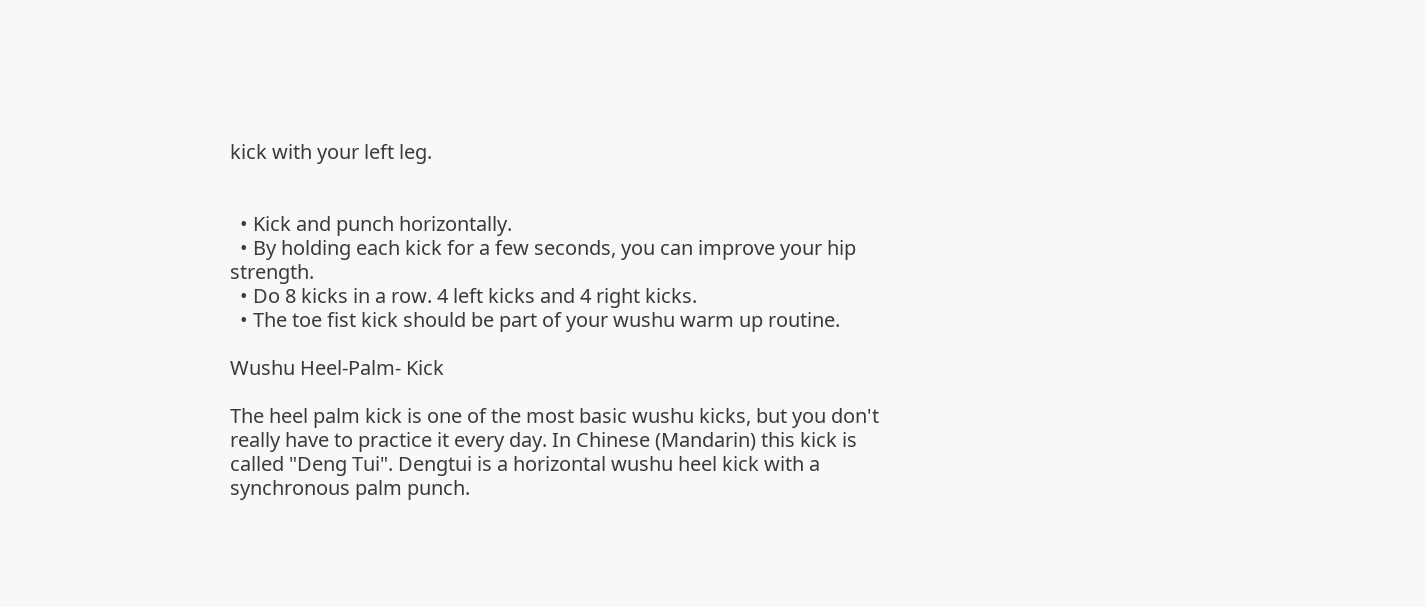kick with your left leg.


  • Kick and punch horizontally.
  • By holding each kick for a few seconds, you can improve your hip strength.
  • Do 8 kicks in a row. 4 left kicks and 4 right kicks.
  • The toe fist kick should be part of your wushu warm up routine.

Wushu Heel-Palm- Kick

The heel palm kick is one of the most basic wushu kicks, but you don't really have to practice it every day. In Chinese (Mandarin) this kick is called "Deng Tui". Dengtui is a horizontal wushu heel kick with a synchronous palm punch.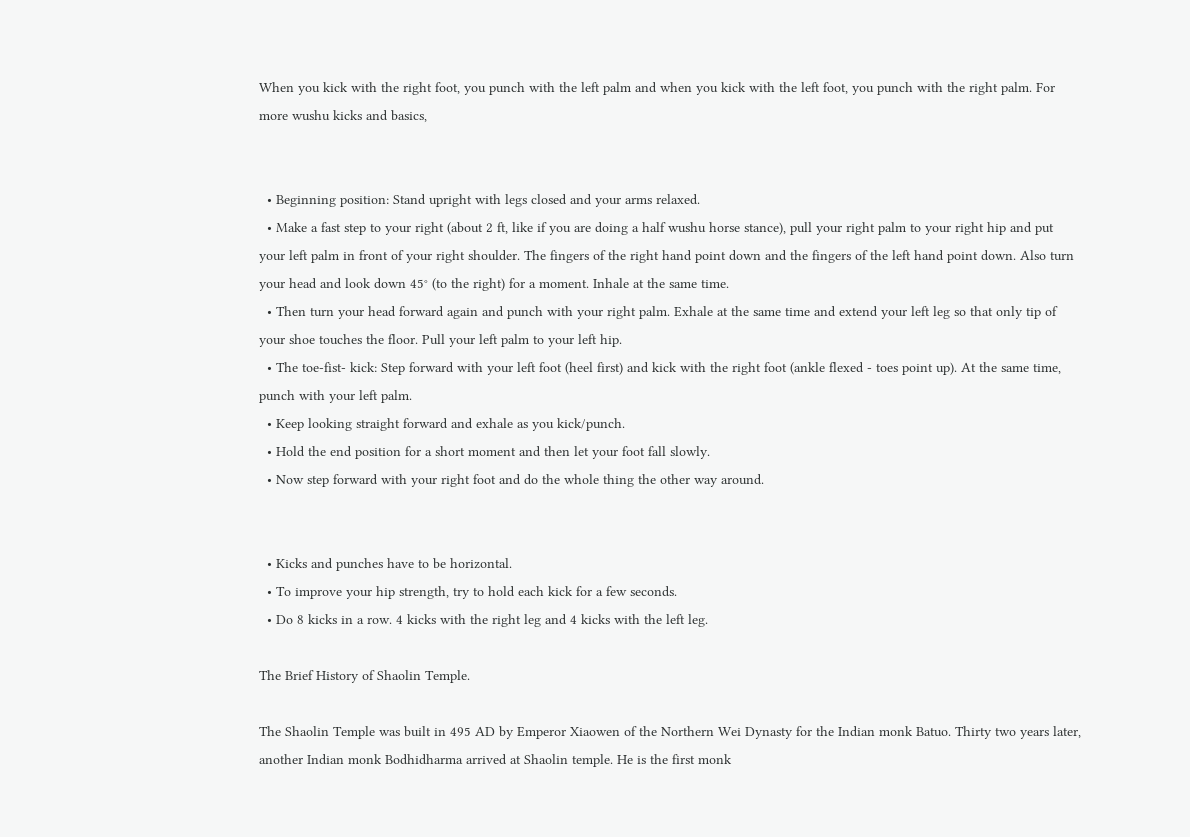When you kick with the right foot, you punch with the left palm and when you kick with the left foot, you punch with the right palm. For more wushu kicks and basics,


  • Beginning position: Stand upright with legs closed and your arms relaxed.
  • Make a fast step to your right (about 2 ft, like if you are doing a half wushu horse stance), pull your right palm to your right hip and put your left palm in front of your right shoulder. The fingers of the right hand point down and the fingers of the left hand point down. Also turn your head and look down 45° (to the right) for a moment. Inhale at the same time.
  • Then turn your head forward again and punch with your right palm. Exhale at the same time and extend your left leg so that only tip of your shoe touches the floor. Pull your left palm to your left hip.
  • The toe-fist- kick: Step forward with your left foot (heel first) and kick with the right foot (ankle flexed - toes point up). At the same time, punch with your left palm.
  • Keep looking straight forward and exhale as you kick/punch.
  • Hold the end position for a short moment and then let your foot fall slowly.
  • Now step forward with your right foot and do the whole thing the other way around.


  • Kicks and punches have to be horizontal.
  • To improve your hip strength, try to hold each kick for a few seconds.
  • Do 8 kicks in a row. 4 kicks with the right leg and 4 kicks with the left leg.

The Brief History of Shaolin Temple.

The Shaolin Temple was built in 495 AD by Emperor Xiaowen of the Northern Wei Dynasty for the Indian monk Batuo. Thirty two years later, another Indian monk Bodhidharma arrived at Shaolin temple. He is the first monk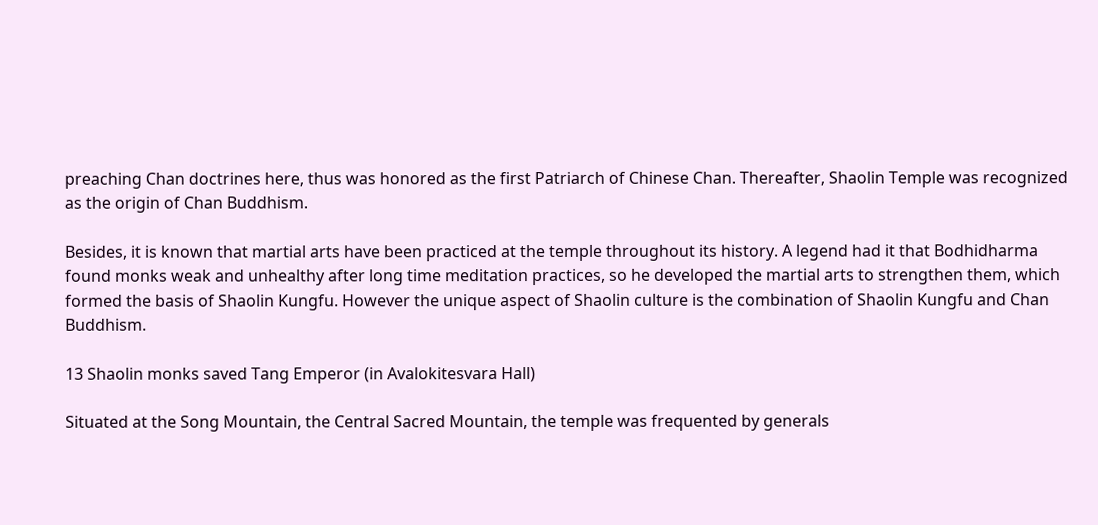preaching Chan doctrines here, thus was honored as the first Patriarch of Chinese Chan. Thereafter, Shaolin Temple was recognized as the origin of Chan Buddhism.

Besides, it is known that martial arts have been practiced at the temple throughout its history. A legend had it that Bodhidharma found monks weak and unhealthy after long time meditation practices, so he developed the martial arts to strengthen them, which formed the basis of Shaolin Kungfu. However the unique aspect of Shaolin culture is the combination of Shaolin Kungfu and Chan Buddhism.

13 Shaolin monks saved Tang Emperor (in Avalokitesvara Hall)

Situated at the Song Mountain, the Central Sacred Mountain, the temple was frequented by generals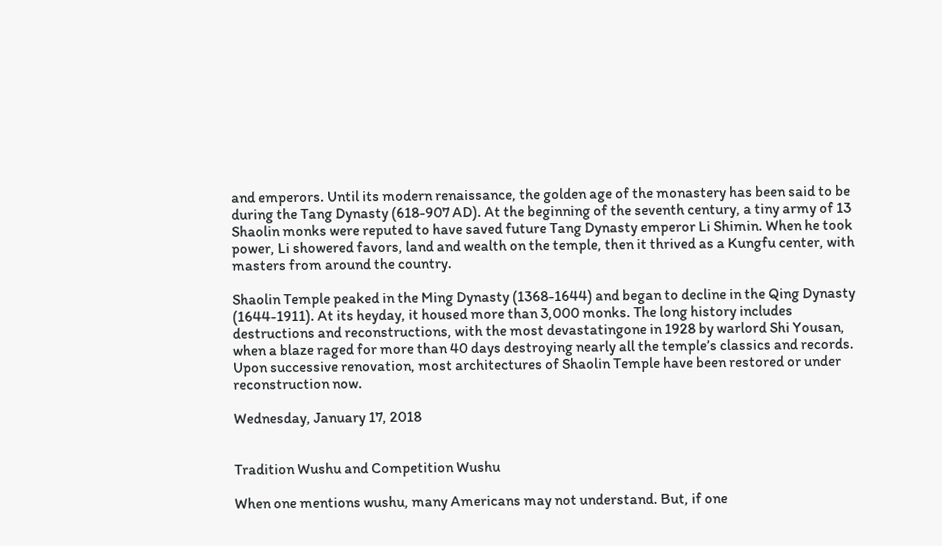and emperors. Until its modern renaissance, the golden age of the monastery has been said to be during the Tang Dynasty (618-907 AD). At the beginning of the seventh century, a tiny army of 13 Shaolin monks were reputed to have saved future Tang Dynasty emperor Li Shimin. When he took power, Li showered favors, land and wealth on the temple, then it thrived as a Kungfu center, with masters from around the country.

Shaolin Temple peaked in the Ming Dynasty (1368-1644) and began to decline in the Qing Dynasty (1644-1911). At its heyday, it housed more than 3,000 monks. The long history includes destructions and reconstructions, with the most devastatingone in 1928 by warlord Shi Yousan, when a blaze raged for more than 40 days destroying nearly all the temple’s classics and records. Upon successive renovation, most architectures of Shaolin Temple have been restored or under reconstruction now.

Wednesday, January 17, 2018


Tradition Wushu and Competition Wushu

When one mentions wushu, many Americans may not understand. But, if one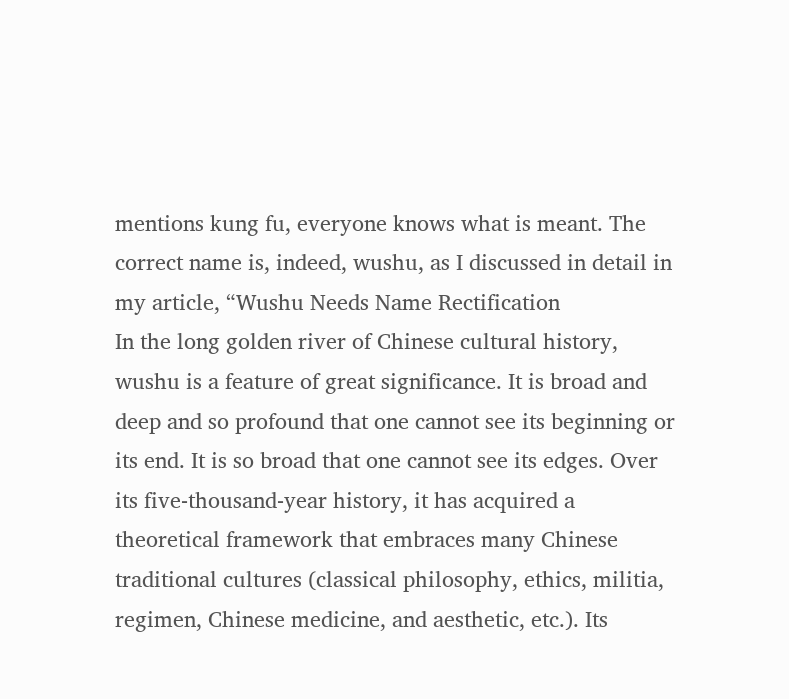mentions kung fu, everyone knows what is meant. The correct name is, indeed, wushu, as I discussed in detail in my article, “Wushu Needs Name Rectification
In the long golden river of Chinese cultural history, wushu is a feature of great significance. It is broad and deep and so profound that one cannot see its beginning or its end. It is so broad that one cannot see its edges. Over its five-thousand-year history, it has acquired a theoretical framework that embraces many Chinese traditional cultures (classical philosophy, ethics, militia, regimen, Chinese medicine, and aesthetic, etc.). Its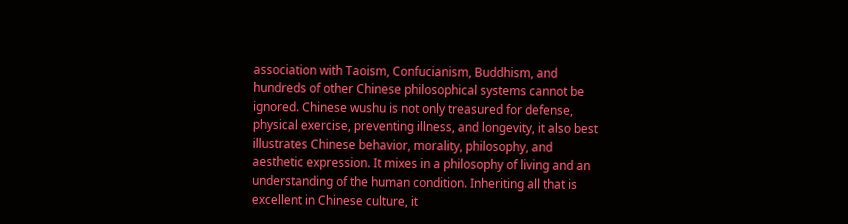association with Taoism, Confucianism, Buddhism, and hundreds of other Chinese philosophical systems cannot be ignored. Chinese wushu is not only treasured for defense, physical exercise, preventing illness, and longevity, it also best illustrates Chinese behavior, morality, philosophy, and aesthetic expression. It mixes in a philosophy of living and an understanding of the human condition. Inheriting all that is excellent in Chinese culture, it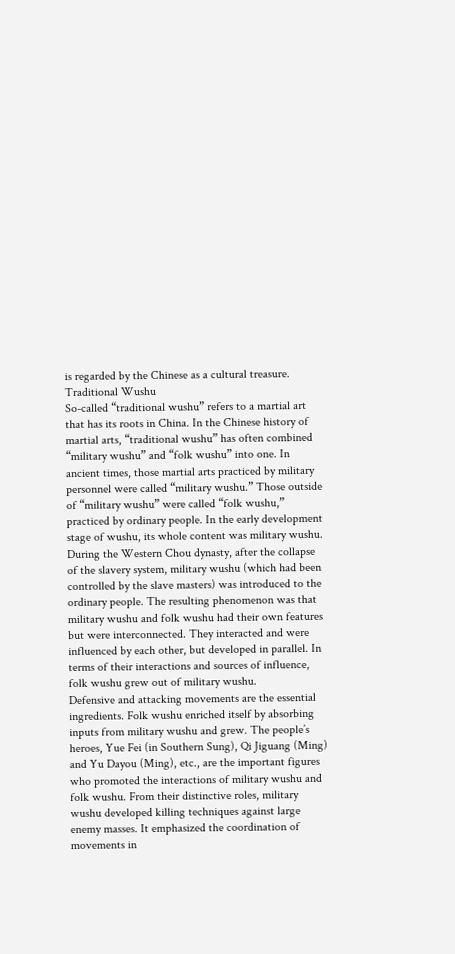is regarded by the Chinese as a cultural treasure.
Traditional Wushu
So-called “traditional wushu” refers to a martial art that has its roots in China. In the Chinese history of martial arts, “traditional wushu” has often combined “military wushu” and “folk wushu” into one. In ancient times, those martial arts practiced by military personnel were called “military wushu.” Those outside of “military wushu” were called “folk wushu,” practiced by ordinary people. In the early development stage of wushu, its whole content was military wushu. During the Western Chou dynasty, after the collapse of the slavery system, military wushu (which had been controlled by the slave masters) was introduced to the ordinary people. The resulting phenomenon was that military wushu and folk wushu had their own features but were interconnected. They interacted and were influenced by each other, but developed in parallel. In terms of their interactions and sources of influence, folk wushu grew out of military wushu.
Defensive and attacking movements are the essential ingredients. Folk wushu enriched itself by absorbing inputs from military wushu and grew. The people’s heroes, Yue Fei (in Southern Sung), Qi Jiguang (Ming) and Yu Dayou (Ming), etc., are the important figures who promoted the interactions of military wushu and folk wushu. From their distinctive roles, military wushu developed killing techniques against large enemy masses. It emphasized the coordination of movements in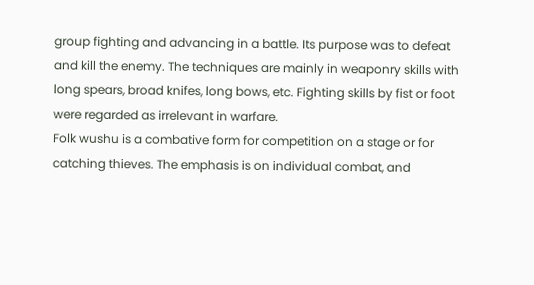group fighting and advancing in a battle. Its purpose was to defeat and kill the enemy. The techniques are mainly in weaponry skills with long spears, broad knifes, long bows, etc. Fighting skills by fist or foot were regarded as irrelevant in warfare.
Folk wushu is a combative form for competition on a stage or for catching thieves. The emphasis is on individual combat, and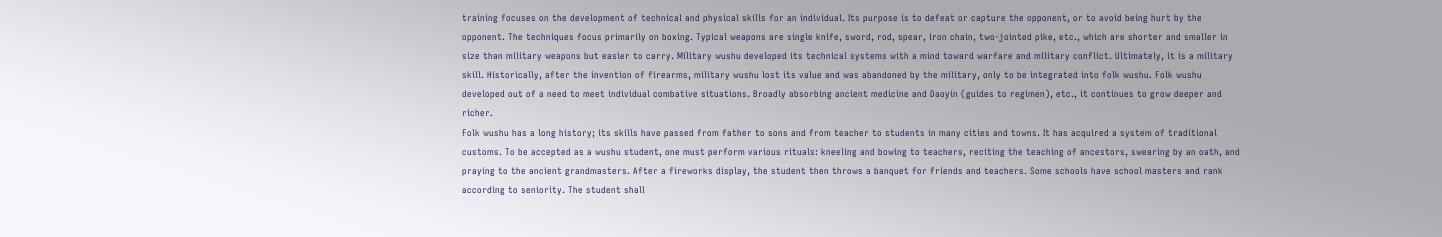training focuses on the development of technical and physical skills for an individual. Its purpose is to defeat or capture the opponent, or to avoid being hurt by the opponent. The techniques focus primarily on boxing. Typical weapons are single knife, sword, rod, spear, iron chain, two-jointed pike, etc., which are shorter and smaller in size than military weapons but easier to carry. Military wushu developed its technical systems with a mind toward warfare and military conflict. Ultimately, it is a military skill. Historically, after the invention of firearms, military wushu lost its value and was abandoned by the military, only to be integrated into folk wushu. Folk wushu developed out of a need to meet individual combative situations. Broadly absorbing ancient medicine and Daoyin (guides to regimen), etc., it continues to grow deeper and richer.
Folk wushu has a long history; its skills have passed from father to sons and from teacher to students in many cities and towns. It has acquired a system of traditional customs. To be accepted as a wushu student, one must perform various rituals: kneeling and bowing to teachers, reciting the teaching of ancestors, swearing by an oath, and praying to the ancient grandmasters. After a fireworks display, the student then throws a banquet for friends and teachers. Some schools have school masters and rank according to seniority. The student shall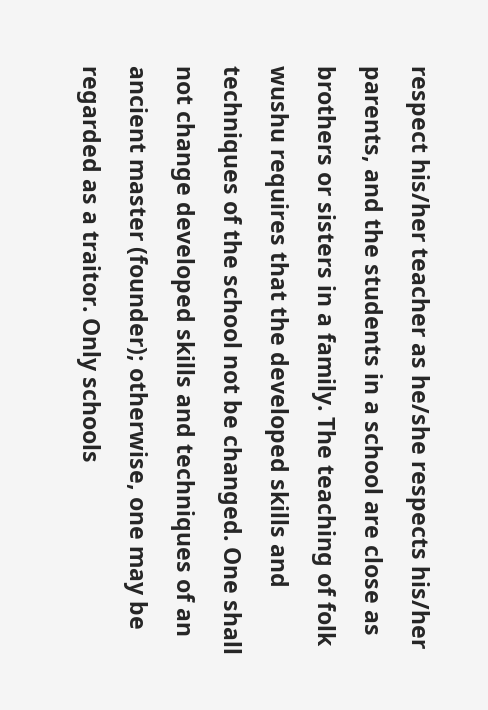respect his/her teacher as he/she respects his/her parents, and the students in a school are close as brothers or sisters in a family. The teaching of folk wushu requires that the developed skills and techniques of the school not be changed. One shall not change developed skills and techniques of an ancient master (founder); otherwise, one may be regarded as a traitor. Only schools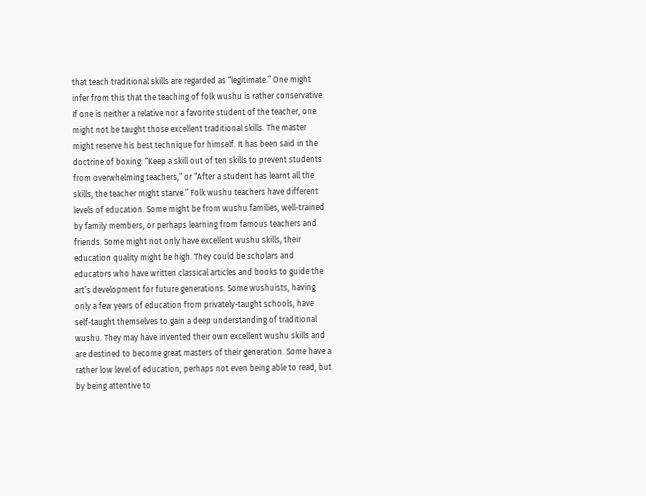that teach traditional skills are regarded as “legitimate.” One might infer from this that the teaching of folk wushu is rather conservative. If one is neither a relative nor a favorite student of the teacher, one might not be taught those excellent traditional skills. The master might reserve his best technique for himself. It has been said in the doctrine of boxing: “Keep a skill out of ten skills to prevent students from overwhelming teachers,” or “After a student has learnt all the skills, the teacher might starve.” Folk wushu teachers have different levels of education. Some might be from wushu families, well-trained by family members, or perhaps learning from famous teachers and friends. Some might not only have excellent wushu skills, their education quality might be high. They could be scholars and educators who have written classical articles and books to guide the art’s development for future generations. Some wushuists, having only a few years of education from privately-taught schools, have self-taught themselves to gain a deep understanding of traditional wushu. They may have invented their own excellent wushu skills and are destined to become great masters of their generation. Some have a rather low level of education, perhaps not even being able to read, but by being attentive to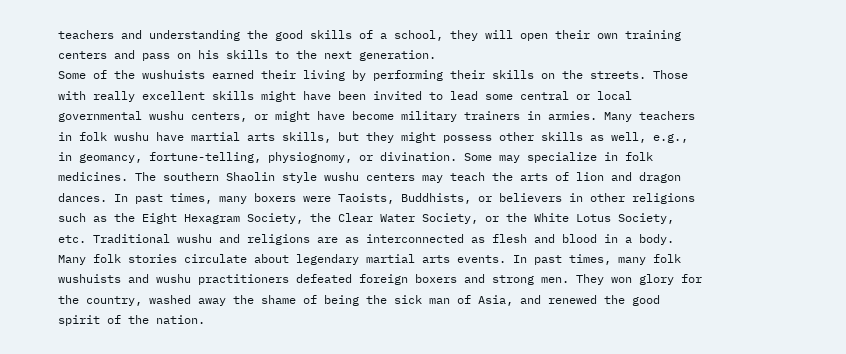teachers and understanding the good skills of a school, they will open their own training centers and pass on his skills to the next generation.
Some of the wushuists earned their living by performing their skills on the streets. Those with really excellent skills might have been invited to lead some central or local governmental wushu centers, or might have become military trainers in armies. Many teachers in folk wushu have martial arts skills, but they might possess other skills as well, e.g., in geomancy, fortune-telling, physiognomy, or divination. Some may specialize in folk medicines. The southern Shaolin style wushu centers may teach the arts of lion and dragon dances. In past times, many boxers were Taoists, Buddhists, or believers in other religions such as the Eight Hexagram Society, the Clear Water Society, or the White Lotus Society, etc. Traditional wushu and religions are as interconnected as flesh and blood in a body. Many folk stories circulate about legendary martial arts events. In past times, many folk wushuists and wushu practitioners defeated foreign boxers and strong men. They won glory for the country, washed away the shame of being the sick man of Asia, and renewed the good spirit of the nation.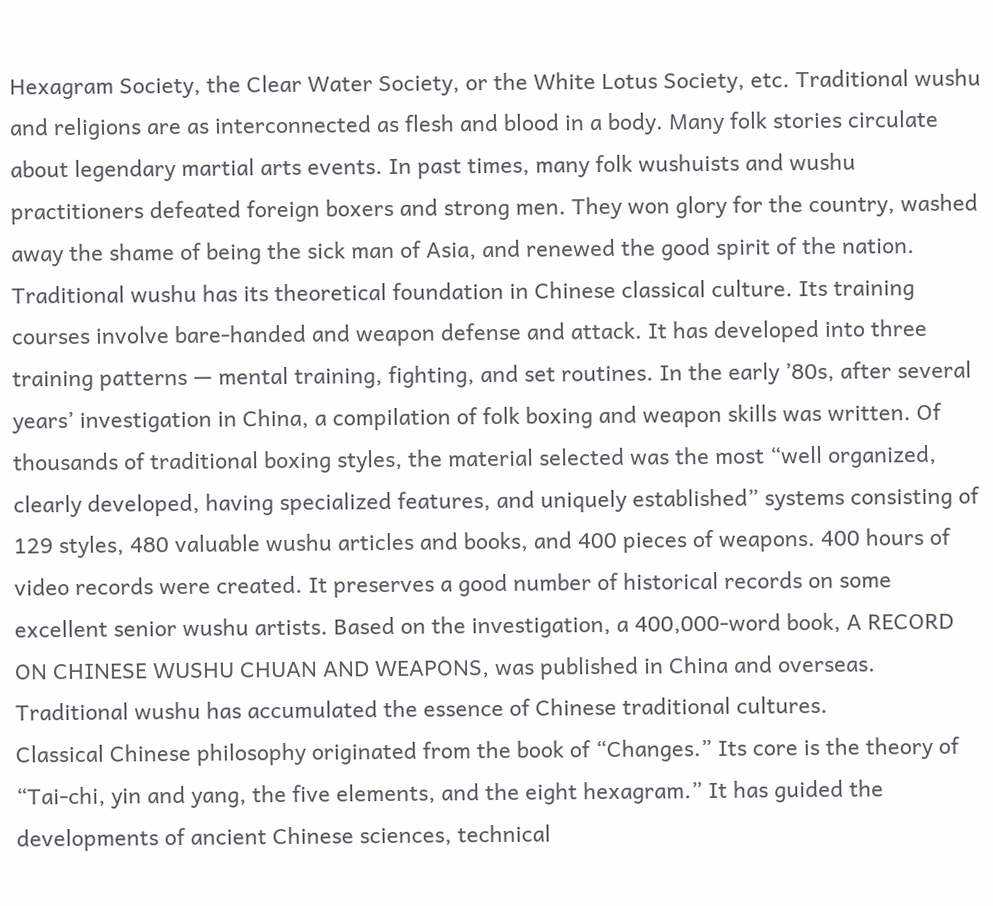Hexagram Society, the Clear Water Society, or the White Lotus Society, etc. Traditional wushu and religions are as interconnected as flesh and blood in a body. Many folk stories circulate about legendary martial arts events. In past times, many folk wushuists and wushu practitioners defeated foreign boxers and strong men. They won glory for the country, washed away the shame of being the sick man of Asia, and renewed the good spirit of the nation.
Traditional wushu has its theoretical foundation in Chinese classical culture. Its training courses involve bare-handed and weapon defense and attack. It has developed into three training patterns — mental training, fighting, and set routines. In the early ’80s, after several years’ investigation in China, a compilation of folk boxing and weapon skills was written. Of thousands of traditional boxing styles, the material selected was the most “well organized, clearly developed, having specialized features, and uniquely established” systems consisting of 129 styles, 480 valuable wushu articles and books, and 400 pieces of weapons. 400 hours of video records were created. It preserves a good number of historical records on some excellent senior wushu artists. Based on the investigation, a 400,000-word book, A RECORD ON CHINESE WUSHU CHUAN AND WEAPONS, was published in China and overseas. Traditional wushu has accumulated the essence of Chinese traditional cultures.
Classical Chinese philosophy originated from the book of “Changes.” Its core is the theory of “Tai-chi, yin and yang, the five elements, and the eight hexagram.” It has guided the developments of ancient Chinese sciences, technical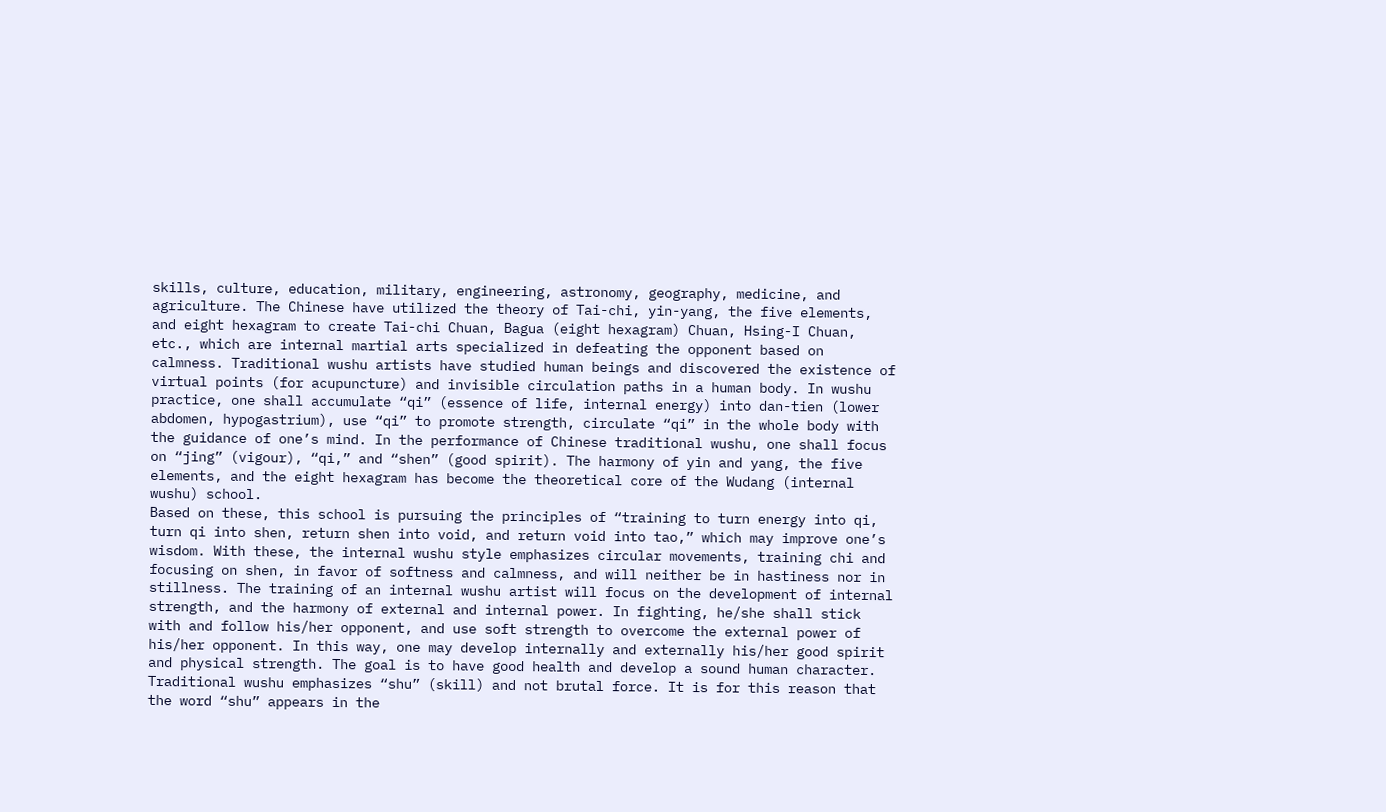skills, culture, education, military, engineering, astronomy, geography, medicine, and agriculture. The Chinese have utilized the theory of Tai-chi, yin-yang, the five elements, and eight hexagram to create Tai-chi Chuan, Bagua (eight hexagram) Chuan, Hsing-I Chuan, etc., which are internal martial arts specialized in defeating the opponent based on calmness. Traditional wushu artists have studied human beings and discovered the existence of virtual points (for acupuncture) and invisible circulation paths in a human body. In wushu practice, one shall accumulate “qi” (essence of life, internal energy) into dan-tien (lower abdomen, hypogastrium), use “qi” to promote strength, circulate “qi” in the whole body with the guidance of one’s mind. In the performance of Chinese traditional wushu, one shall focus on “jing” (vigour), “qi,” and “shen” (good spirit). The harmony of yin and yang, the five elements, and the eight hexagram has become the theoretical core of the Wudang (internal wushu) school.
Based on these, this school is pursuing the principles of “training to turn energy into qi, turn qi into shen, return shen into void, and return void into tao,” which may improve one’s wisdom. With these, the internal wushu style emphasizes circular movements, training chi and focusing on shen, in favor of softness and calmness, and will neither be in hastiness nor in stillness. The training of an internal wushu artist will focus on the development of internal strength, and the harmony of external and internal power. In fighting, he/she shall stick with and follow his/her opponent, and use soft strength to overcome the external power of his/her opponent. In this way, one may develop internally and externally his/her good spirit and physical strength. The goal is to have good health and develop a sound human character.
Traditional wushu emphasizes “shu” (skill) and not brutal force. It is for this reason that the word “shu” appears in the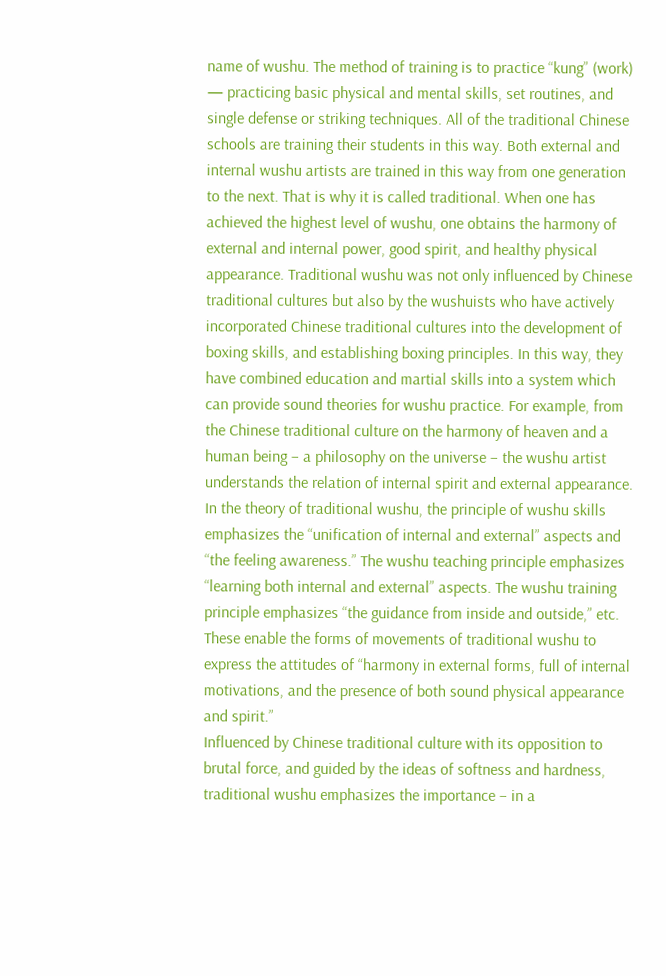name of wushu. The method of training is to practice “kung” (work) — practicing basic physical and mental skills, set routines, and single defense or striking techniques. All of the traditional Chinese schools are training their students in this way. Both external and internal wushu artists are trained in this way from one generation to the next. That is why it is called traditional. When one has achieved the highest level of wushu, one obtains the harmony of external and internal power, good spirit, and healthy physical appearance. Traditional wushu was not only influenced by Chinese traditional cultures but also by the wushuists who have actively incorporated Chinese traditional cultures into the development of boxing skills, and establishing boxing principles. In this way, they have combined education and martial skills into a system which can provide sound theories for wushu practice. For example, from the Chinese traditional culture on the harmony of heaven and a human being – a philosophy on the universe – the wushu artist understands the relation of internal spirit and external appearance. In the theory of traditional wushu, the principle of wushu skills emphasizes the “unification of internal and external” aspects and “the feeling awareness.” The wushu teaching principle emphasizes “learning both internal and external” aspects. The wushu training principle emphasizes “the guidance from inside and outside,” etc. These enable the forms of movements of traditional wushu to express the attitudes of “harmony in external forms, full of internal motivations, and the presence of both sound physical appearance and spirit.”
Influenced by Chinese traditional culture with its opposition to brutal force, and guided by the ideas of softness and hardness, traditional wushu emphasizes the importance – in a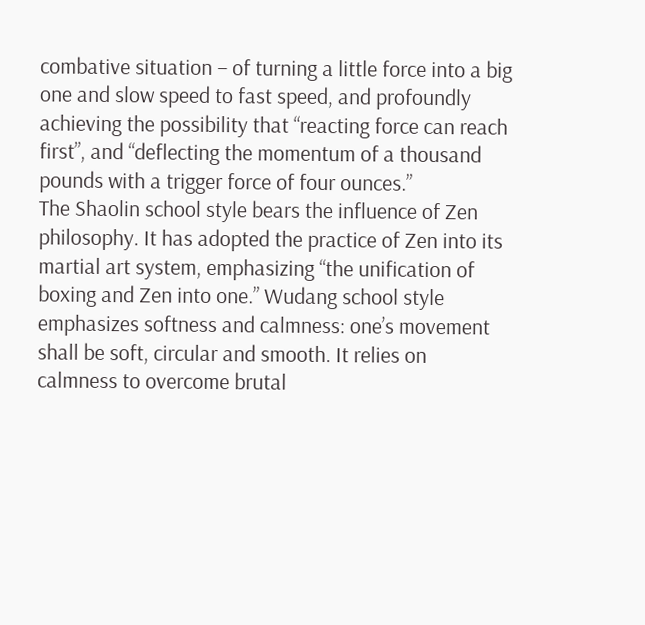combative situation – of turning a little force into a big one and slow speed to fast speed, and profoundly achieving the possibility that “reacting force can reach first”, and “deflecting the momentum of a thousand pounds with a trigger force of four ounces.”
The Shaolin school style bears the influence of Zen philosophy. It has adopted the practice of Zen into its martial art system, emphasizing “the unification of boxing and Zen into one.” Wudang school style emphasizes softness and calmness: one’s movement shall be soft, circular and smooth. It relies on calmness to overcome brutal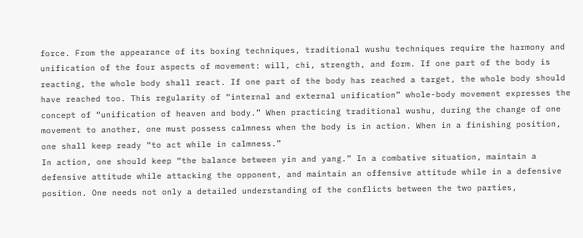force. From the appearance of its boxing techniques, traditional wushu techniques require the harmony and unification of the four aspects of movement: will, chi, strength, and form. If one part of the body is reacting, the whole body shall react. If one part of the body has reached a target, the whole body should have reached too. This regularity of “internal and external unification” whole-body movement expresses the concept of “unification of heaven and body.” When practicing traditional wushu, during the change of one movement to another, one must possess calmness when the body is in action. When in a finishing position, one shall keep ready “to act while in calmness.”
In action, one should keep “the balance between yin and yang.” In a combative situation, maintain a defensive attitude while attacking the opponent, and maintain an offensive attitude while in a defensive position. One needs not only a detailed understanding of the conflicts between the two parties,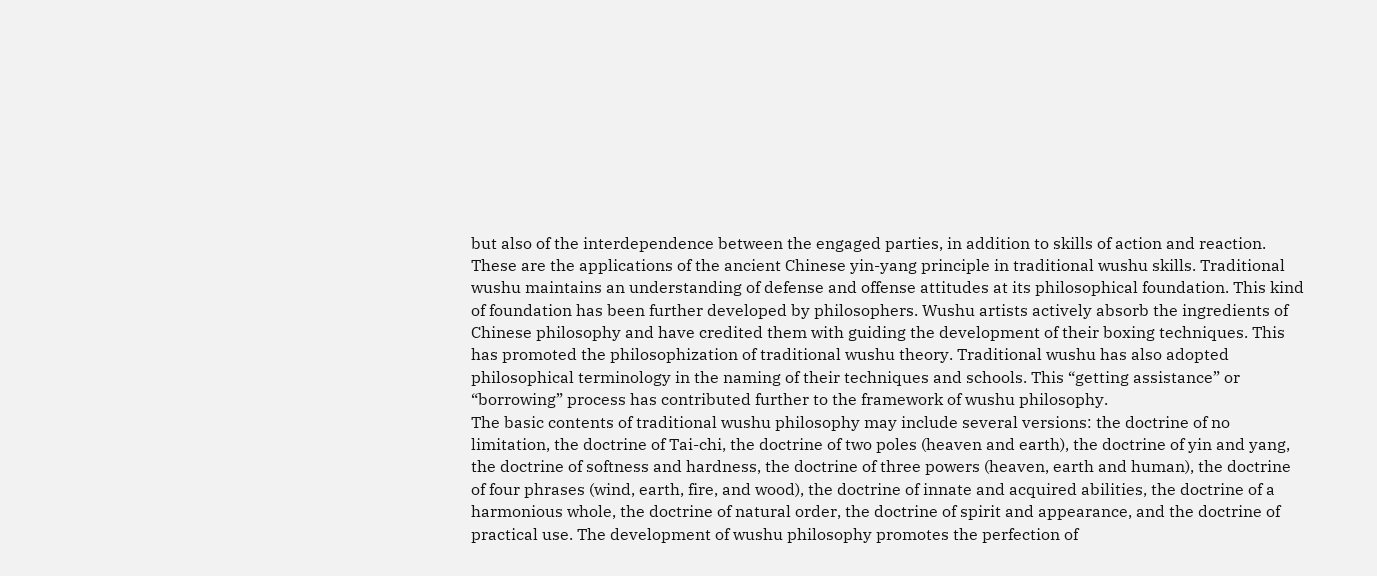but also of the interdependence between the engaged parties, in addition to skills of action and reaction. These are the applications of the ancient Chinese yin-yang principle in traditional wushu skills. Traditional wushu maintains an understanding of defense and offense attitudes at its philosophical foundation. This kind of foundation has been further developed by philosophers. Wushu artists actively absorb the ingredients of Chinese philosophy and have credited them with guiding the development of their boxing techniques. This has promoted the philosophization of traditional wushu theory. Traditional wushu has also adopted philosophical terminology in the naming of their techniques and schools. This “getting assistance” or “borrowing” process has contributed further to the framework of wushu philosophy.
The basic contents of traditional wushu philosophy may include several versions: the doctrine of no limitation, the doctrine of Tai-chi, the doctrine of two poles (heaven and earth), the doctrine of yin and yang, the doctrine of softness and hardness, the doctrine of three powers (heaven, earth and human), the doctrine of four phrases (wind, earth, fire, and wood), the doctrine of innate and acquired abilities, the doctrine of a harmonious whole, the doctrine of natural order, the doctrine of spirit and appearance, and the doctrine of practical use. The development of wushu philosophy promotes the perfection of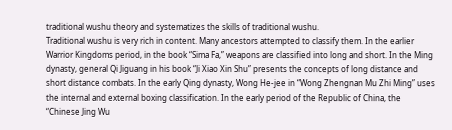traditional wushu theory and systematizes the skills of traditional wushu.
Traditional wushu is very rich in content. Many ancestors attempted to classify them. In the earlier Warrior Kingdoms period, in the book “Sima Fa,” weapons are classified into long and short. In the Ming dynasty, general Qi Jiguang in his book “Ji Xiao Xin Shu” presents the concepts of long distance and short distance combats. In the early Qing dynasty, Wong He-jee in “Wong Zhengnan Mu Zhi Ming” uses the internal and external boxing classification. In the early period of the Republic of China, the “Chinese Jing Wu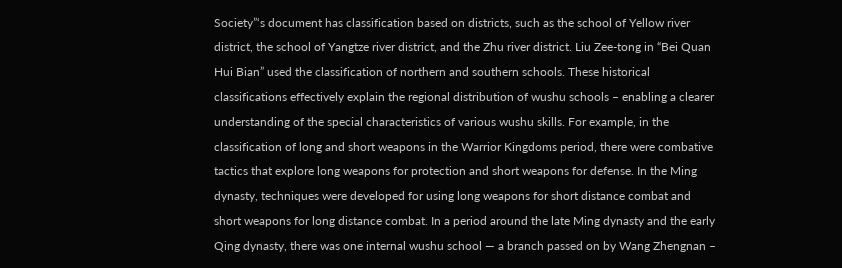Society”‘s document has classification based on districts, such as the school of Yellow river district, the school of Yangtze river district, and the Zhu river district. Liu Zee-tong in “Bei Quan Hui Bian” used the classification of northern and southern schools. These historical classifications effectively explain the regional distribution of wushu schools – enabling a clearer understanding of the special characteristics of various wushu skills. For example, in the classification of long and short weapons in the Warrior Kingdoms period, there were combative tactics that explore long weapons for protection and short weapons for defense. In the Ming dynasty, techniques were developed for using long weapons for short distance combat and short weapons for long distance combat. In a period around the late Ming dynasty and the early Qing dynasty, there was one internal wushu school — a branch passed on by Wang Zhengnan –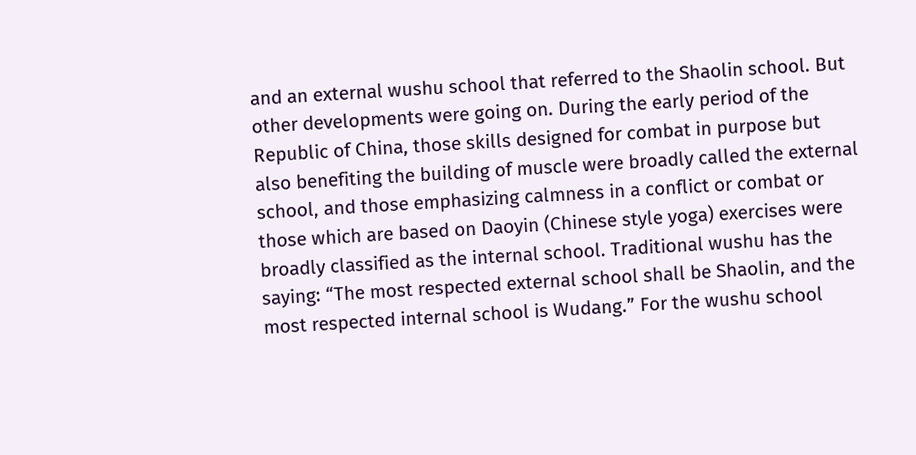and an external wushu school that referred to the Shaolin school. But other developments were going on. During the early period of the Republic of China, those skills designed for combat in purpose but also benefiting the building of muscle were broadly called the external school, and those emphasizing calmness in a conflict or combat or those which are based on Daoyin (Chinese style yoga) exercises were broadly classified as the internal school. Traditional wushu has the saying: “The most respected external school shall be Shaolin, and the most respected internal school is Wudang.” For the wushu school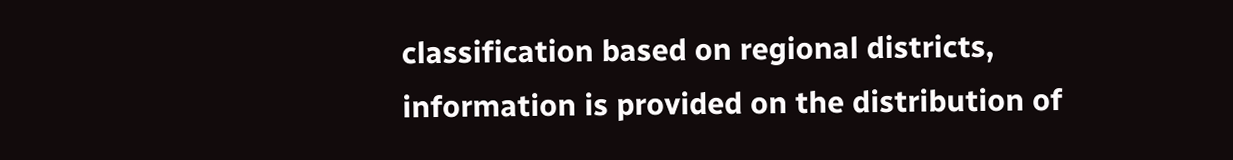classification based on regional districts, information is provided on the distribution of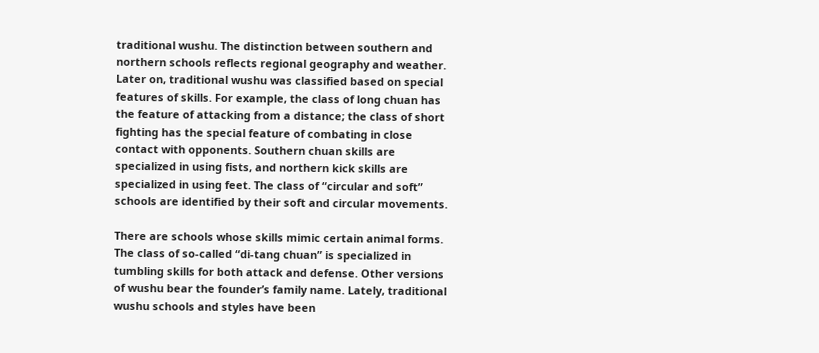traditional wushu. The distinction between southern and northern schools reflects regional geography and weather. Later on, traditional wushu was classified based on special features of skills. For example, the class of long chuan has the feature of attacking from a distance; the class of short fighting has the special feature of combating in close contact with opponents. Southern chuan skills are specialized in using fists, and northern kick skills are specialized in using feet. The class of “circular and soft” schools are identified by their soft and circular movements.

There are schools whose skills mimic certain animal forms. The class of so-called “di-tang chuan” is specialized in tumbling skills for both attack and defense. Other versions of wushu bear the founder’s family name. Lately, traditional wushu schools and styles have been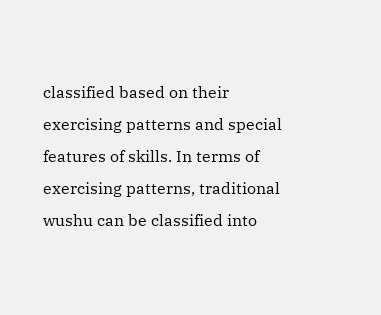classified based on their exercising patterns and special features of skills. In terms of exercising patterns, traditional wushu can be classified into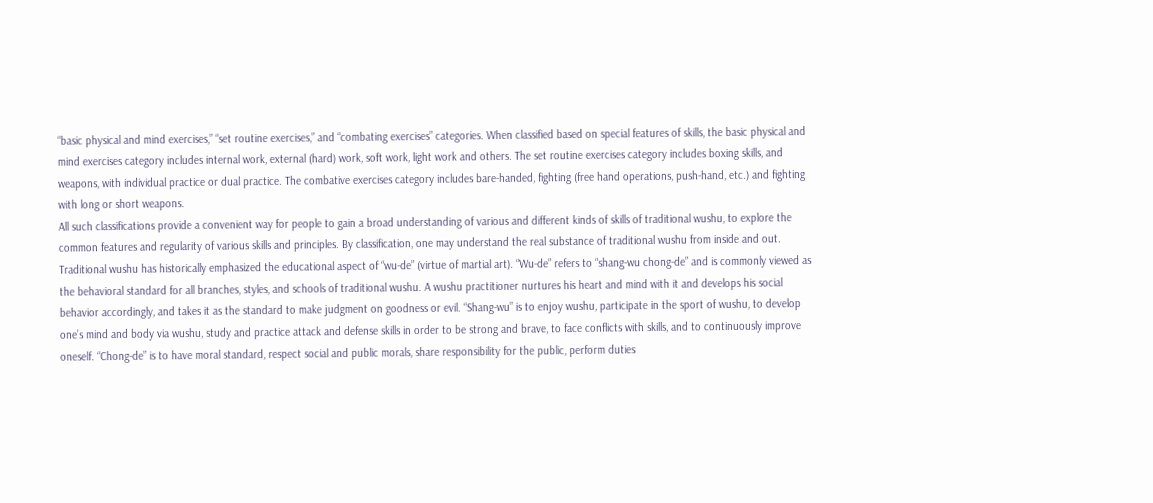“basic physical and mind exercises,” “set routine exercises,” and “combating exercises” categories. When classified based on special features of skills, the basic physical and mind exercises category includes internal work, external (hard) work, soft work, light work and others. The set routine exercises category includes boxing skills, and weapons, with individual practice or dual practice. The combative exercises category includes bare-handed, fighting (free hand operations, push-hand, etc.) and fighting with long or short weapons.
All such classifications provide a convenient way for people to gain a broad understanding of various and different kinds of skills of traditional wushu, to explore the common features and regularity of various skills and principles. By classification, one may understand the real substance of traditional wushu from inside and out.
Traditional wushu has historically emphasized the educational aspect of “wu-de” (virtue of martial art). “Wu-de” refers to “shang-wu chong-de” and is commonly viewed as the behavioral standard for all branches, styles, and schools of traditional wushu. A wushu practitioner nurtures his heart and mind with it and develops his social behavior accordingly, and takes it as the standard to make judgment on goodness or evil. “Shang-wu” is to enjoy wushu, participate in the sport of wushu, to develop one’s mind and body via wushu, study and practice attack and defense skills in order to be strong and brave, to face conflicts with skills, and to continuously improve oneself. “Chong-de” is to have moral standard, respect social and public morals, share responsibility for the public, perform duties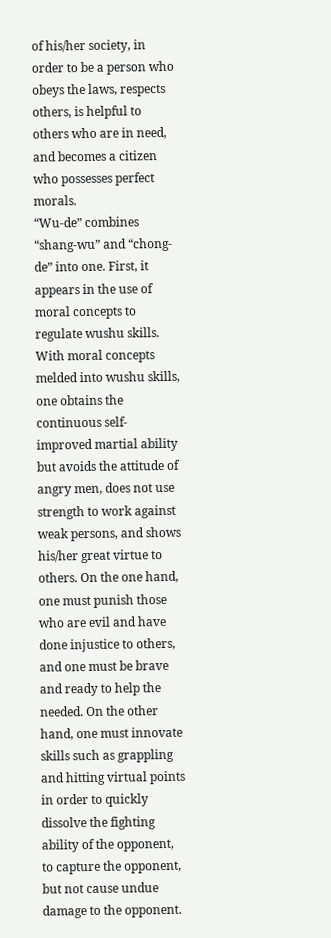of his/her society, in order to be a person who obeys the laws, respects others, is helpful to others who are in need, and becomes a citizen who possesses perfect morals.
“Wu-de” combines “shang-wu” and “chong-de” into one. First, it appears in the use of moral concepts to regulate wushu skills. With moral concepts melded into wushu skills, one obtains the continuous self-improved martial ability but avoids the attitude of angry men, does not use strength to work against weak persons, and shows his/her great virtue to others. On the one hand, one must punish those who are evil and have done injustice to others, and one must be brave and ready to help the needed. On the other hand, one must innovate skills such as grappling and hitting virtual points in order to quickly dissolve the fighting ability of the opponent, to capture the opponent, but not cause undue damage to the opponent.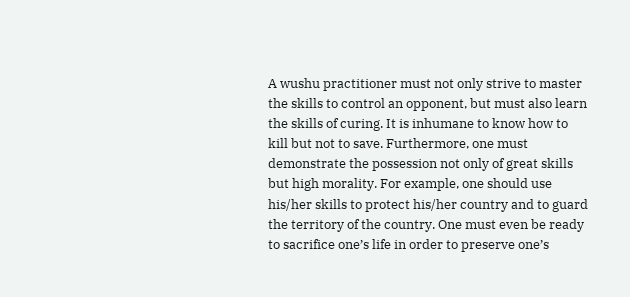A wushu practitioner must not only strive to master the skills to control an opponent, but must also learn the skills of curing. It is inhumane to know how to kill but not to save. Furthermore, one must demonstrate the possession not only of great skills but high morality. For example, one should use his/her skills to protect his/her country and to guard the territory of the country. One must even be ready to sacrifice one’s life in order to preserve one’s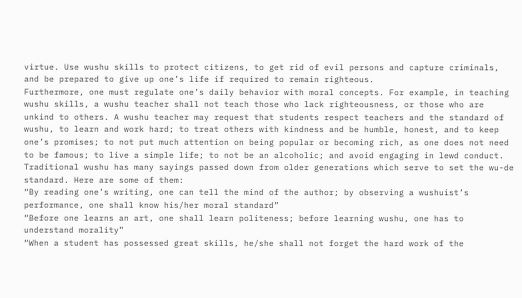virtue. Use wushu skills to protect citizens, to get rid of evil persons and capture criminals, and be prepared to give up one’s life if required to remain righteous.
Furthermore, one must regulate one’s daily behavior with moral concepts. For example, in teaching wushu skills, a wushu teacher shall not teach those who lack righteousness, or those who are unkind to others. A wushu teacher may request that students respect teachers and the standard of wushu, to learn and work hard; to treat others with kindness and be humble, honest, and to keep one’s promises; to not put much attention on being popular or becoming rich, as one does not need to be famous; to live a simple life; to not be an alcoholic; and avoid engaging in lewd conduct. Traditional wushu has many sayings passed down from older generations which serve to set the wu-de standard. Here are some of them:
“By reading one’s writing, one can tell the mind of the author; by observing a wushuist’s performance, one shall know his/her moral standard”
“Before one learns an art, one shall learn politeness; before learning wushu, one has to understand morality”
“When a student has possessed great skills, he/she shall not forget the hard work of the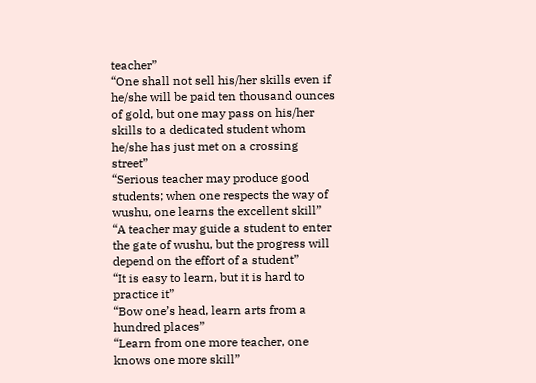teacher”
“One shall not sell his/her skills even if he/she will be paid ten thousand ounces of gold, but one may pass on his/her skills to a dedicated student whom he/she has just met on a crossing street”
“Serious teacher may produce good students; when one respects the way of wushu, one learns the excellent skill”
“A teacher may guide a student to enter the gate of wushu, but the progress will depend on the effort of a student”
“It is easy to learn, but it is hard to practice it”
“Bow one’s head, learn arts from a hundred places”
“Learn from one more teacher, one knows one more skill”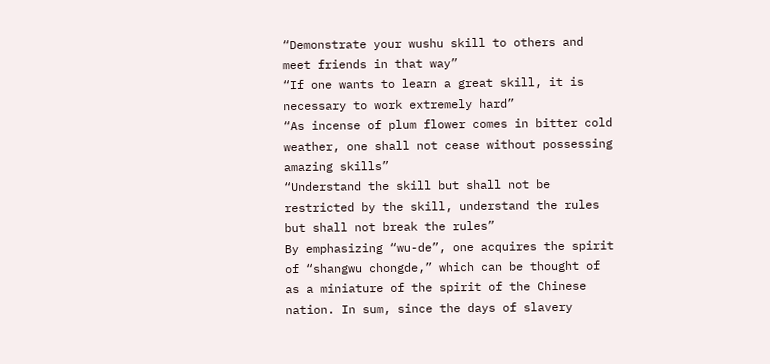“Demonstrate your wushu skill to others and meet friends in that way”
“If one wants to learn a great skill, it is necessary to work extremely hard”
“As incense of plum flower comes in bitter cold weather, one shall not cease without possessing amazing skills”
“Understand the skill but shall not be restricted by the skill, understand the rules but shall not break the rules”
By emphasizing “wu-de”, one acquires the spirit of “shangwu chongde,” which can be thought of as a miniature of the spirit of the Chinese nation. In sum, since the days of slavery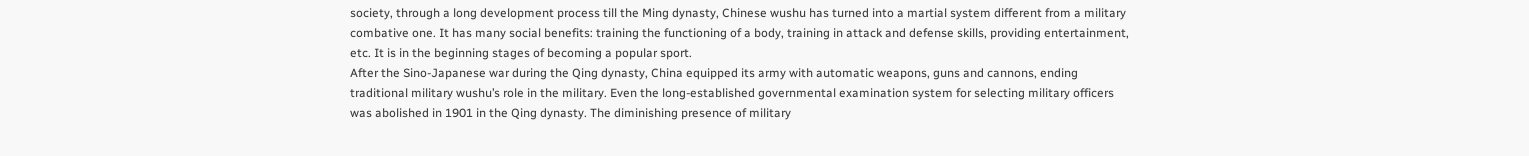society, through a long development process till the Ming dynasty, Chinese wushu has turned into a martial system different from a military combative one. It has many social benefits: training the functioning of a body, training in attack and defense skills, providing entertainment, etc. It is in the beginning stages of becoming a popular sport.
After the Sino-Japanese war during the Qing dynasty, China equipped its army with automatic weapons, guns and cannons, ending traditional military wushu’s role in the military. Even the long-established governmental examination system for selecting military officers was abolished in 1901 in the Qing dynasty. The diminishing presence of military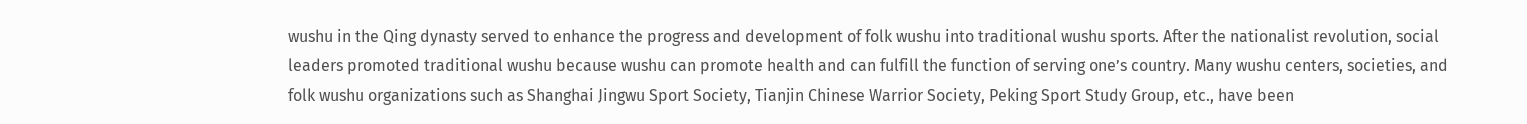wushu in the Qing dynasty served to enhance the progress and development of folk wushu into traditional wushu sports. After the nationalist revolution, social leaders promoted traditional wushu because wushu can promote health and can fulfill the function of serving one’s country. Many wushu centers, societies, and folk wushu organizations such as Shanghai Jingwu Sport Society, Tianjin Chinese Warrior Society, Peking Sport Study Group, etc., have been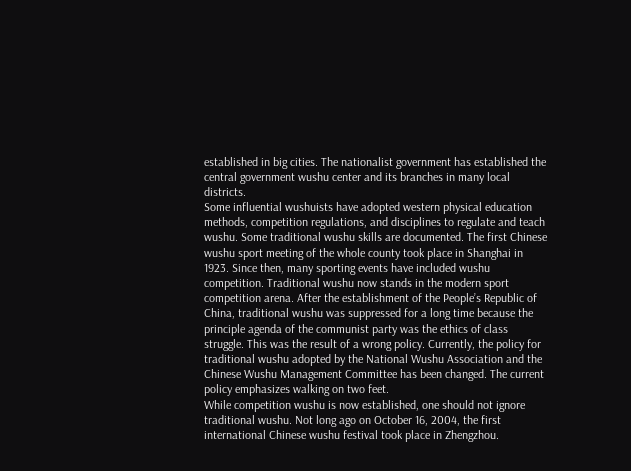established in big cities. The nationalist government has established the central government wushu center and its branches in many local districts.
Some influential wushuists have adopted western physical education methods, competition regulations, and disciplines to regulate and teach wushu. Some traditional wushu skills are documented. The first Chinese wushu sport meeting of the whole county took place in Shanghai in 1923. Since then, many sporting events have included wushu competition. Traditional wushu now stands in the modern sport competition arena. After the establishment of the People’s Republic of China, traditional wushu was suppressed for a long time because the principle agenda of the communist party was the ethics of class struggle. This was the result of a wrong policy. Currently, the policy for traditional wushu adopted by the National Wushu Association and the Chinese Wushu Management Committee has been changed. The current policy emphasizes walking on two feet.
While competition wushu is now established, one should not ignore traditional wushu. Not long ago on October 16, 2004, the first international Chinese wushu festival took place in Zhengzhou.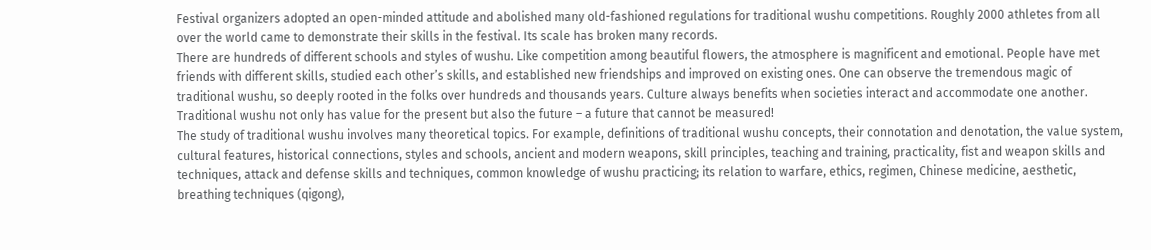Festival organizers adopted an open-minded attitude and abolished many old-fashioned regulations for traditional wushu competitions. Roughly 2000 athletes from all over the world came to demonstrate their skills in the festival. Its scale has broken many records.
There are hundreds of different schools and styles of wushu. Like competition among beautiful flowers, the atmosphere is magnificent and emotional. People have met friends with different skills, studied each other’s skills, and established new friendships and improved on existing ones. One can observe the tremendous magic of traditional wushu, so deeply rooted in the folks over hundreds and thousands years. Culture always benefits when societies interact and accommodate one another. Traditional wushu not only has value for the present but also the future – a future that cannot be measured!
The study of traditional wushu involves many theoretical topics. For example, definitions of traditional wushu concepts, their connotation and denotation, the value system, cultural features, historical connections, styles and schools, ancient and modern weapons, skill principles, teaching and training, practicality, fist and weapon skills and techniques, attack and defense skills and techniques, common knowledge of wushu practicing; its relation to warfare, ethics, regimen, Chinese medicine, aesthetic, breathing techniques (qigong),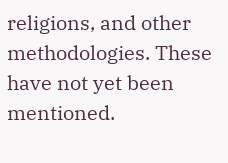religions, and other methodologies. These have not yet been mentioned.